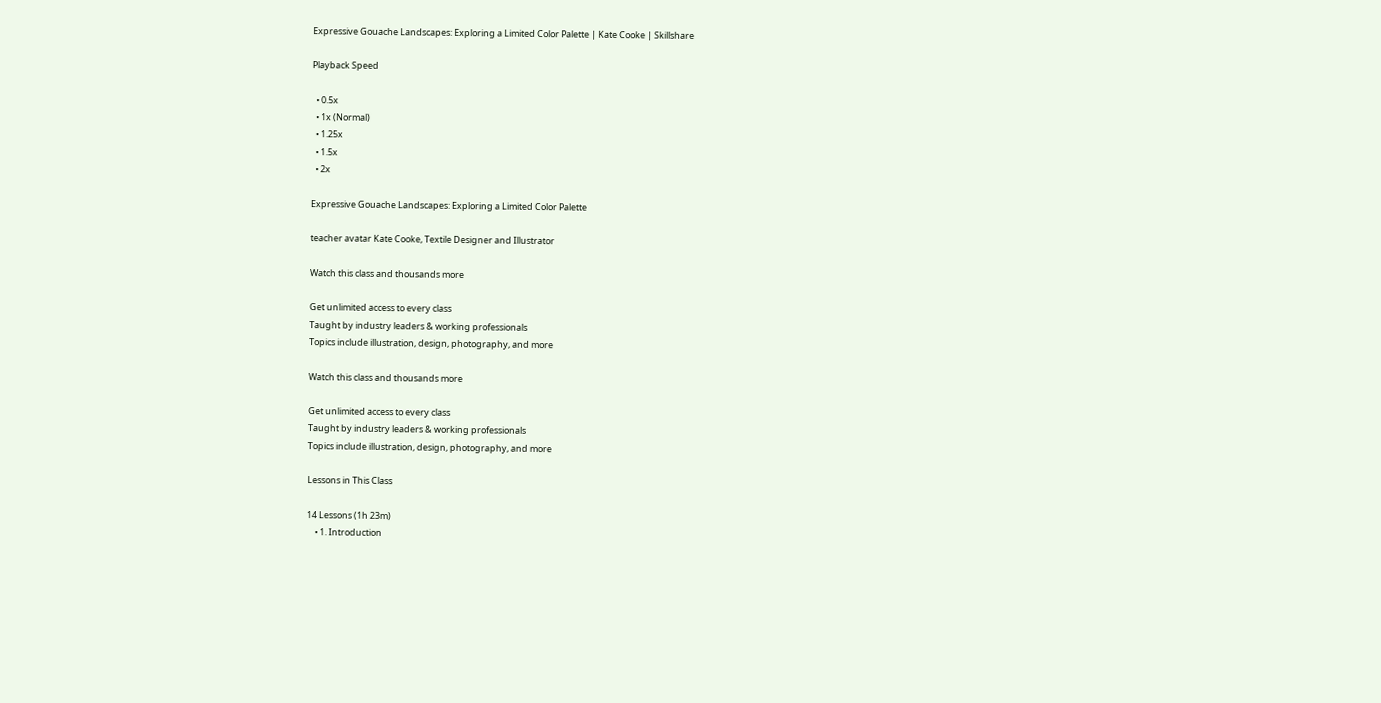Expressive Gouache Landscapes: Exploring a Limited Color Palette | Kate Cooke | Skillshare

Playback Speed

  • 0.5x
  • 1x (Normal)
  • 1.25x
  • 1.5x
  • 2x

Expressive Gouache Landscapes: Exploring a Limited Color Palette

teacher avatar Kate Cooke, Textile Designer and Illustrator

Watch this class and thousands more

Get unlimited access to every class
Taught by industry leaders & working professionals
Topics include illustration, design, photography, and more

Watch this class and thousands more

Get unlimited access to every class
Taught by industry leaders & working professionals
Topics include illustration, design, photography, and more

Lessons in This Class

14 Lessons (1h 23m)
    • 1. Introduction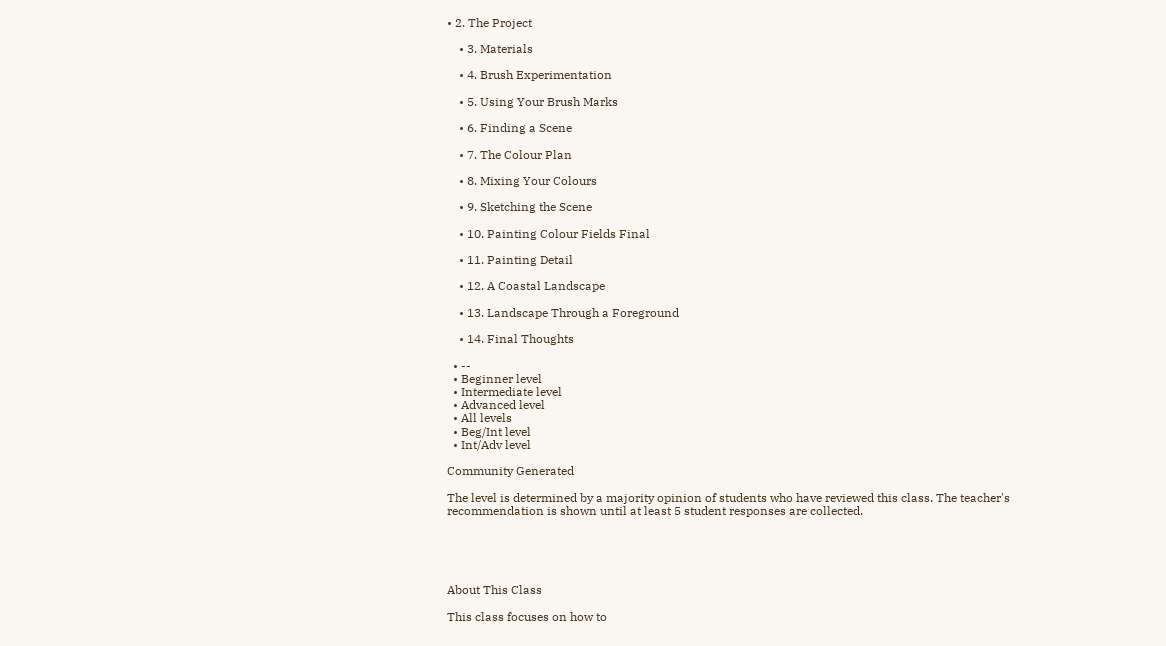• 2. The Project

    • 3. Materials

    • 4. Brush Experimentation

    • 5. Using Your Brush Marks

    • 6. Finding a Scene

    • 7. The Colour Plan

    • 8. Mixing Your Colours

    • 9. Sketching the Scene

    • 10. Painting Colour Fields Final

    • 11. Painting Detail

    • 12. A Coastal Landscape

    • 13. Landscape Through a Foreground

    • 14. Final Thoughts

  • --
  • Beginner level
  • Intermediate level
  • Advanced level
  • All levels
  • Beg/Int level
  • Int/Adv level

Community Generated

The level is determined by a majority opinion of students who have reviewed this class. The teacher's recommendation is shown until at least 5 student responses are collected.





About This Class

This class focuses on how to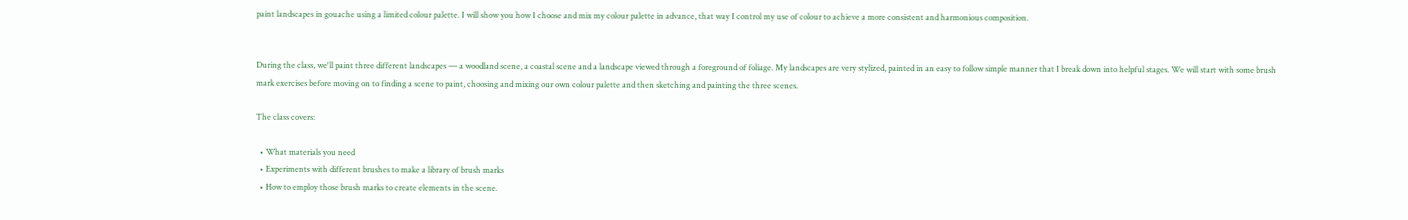paint landscapes in gouache using a limited colour palette. I will show you how I choose and mix my colour palette in advance, that way I control my use of colour to achieve a more consistent and harmonious composition.


During the class, we'll paint three different landscapes ― a woodland scene, a coastal scene and a landscape viewed through a foreground of foliage. My landscapes are very stylized, painted in an easy to follow simple manner that I break down into helpful stages. We will start with some brush mark exercises before moving on to finding a scene to paint, choosing and mixing our own colour palette and then sketching and painting the three scenes.

The class covers:

  • What materials you need
  • Experiments with different brushes to make a library of brush marks
  • How to employ those brush marks to create elements in the scene.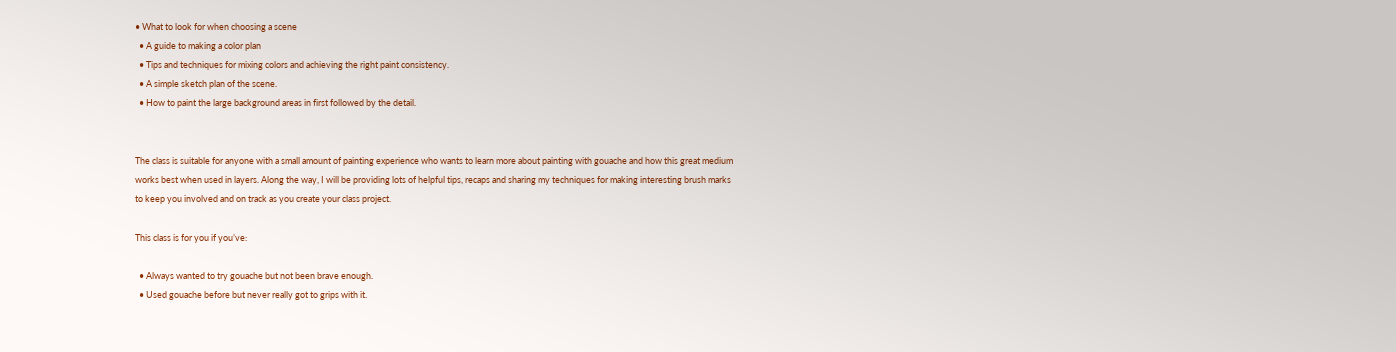• What to look for when choosing a scene
  • A guide to making a color plan
  • Tips and techniques for mixing colors and achieving the right paint consistency.
  • A simple sketch plan of the scene.
  • How to paint the large background areas in first followed by the detail.


The class is suitable for anyone with a small amount of painting experience who wants to learn more about painting with gouache and how this great medium works best when used in layers. Along the way, I will be providing lots of helpful tips, recaps and sharing my techniques for making interesting brush marks to keep you involved and on track as you create your class project.

This class is for you if you’ve:

  • Always wanted to try gouache but not been brave enough.
  • Used gouache before but never really got to grips with it.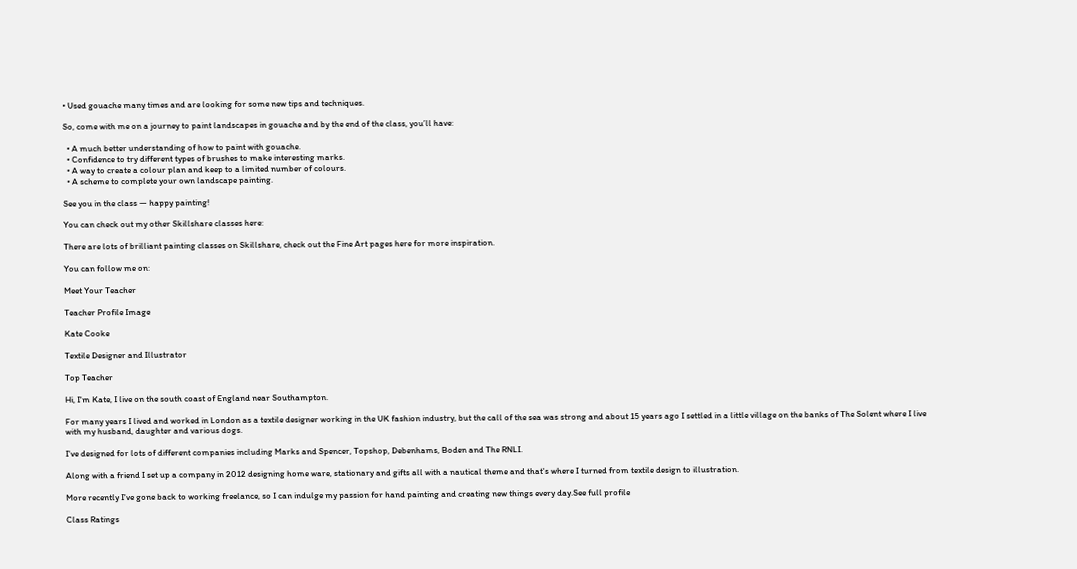• Used gouache many times and are looking for some new tips and techniques.

So, come with me on a journey to paint landscapes in gouache and by the end of the class, you’ll have:

  • A much better understanding of how to paint with gouache.
  • Confidence to try different types of brushes to make interesting marks.
  • A way to create a colour plan and keep to a limited number of colours.
  • A scheme to complete your own landscape painting.

See you in the class ― happy painting!

You can check out my other Skillshare classes here:

There are lots of brilliant painting classes on Skillshare, check out the Fine Art pages here for more inspiration.

You can follow me on:

Meet Your Teacher

Teacher Profile Image

Kate Cooke

Textile Designer and Illustrator

Top Teacher

Hi, I'm Kate, I live on the south coast of England near Southampton.

For many years I lived and worked in London as a textile designer working in the UK fashion industry, but the call of the sea was strong and about 15 years ago I settled in a little village on the banks of The Solent where I live with my husband, daughter and various dogs.

I've designed for lots of different companies including Marks and Spencer, Topshop, Debenhams, Boden and The RNLI.

Along with a friend I set up a company in 2012 designing home ware, stationary and gifts all with a nautical theme and that's where I turned from textile design to illustration.

More recently I've gone back to working freelance, so I can indulge my passion for hand painting and creating new things every day.See full profile

Class Ratings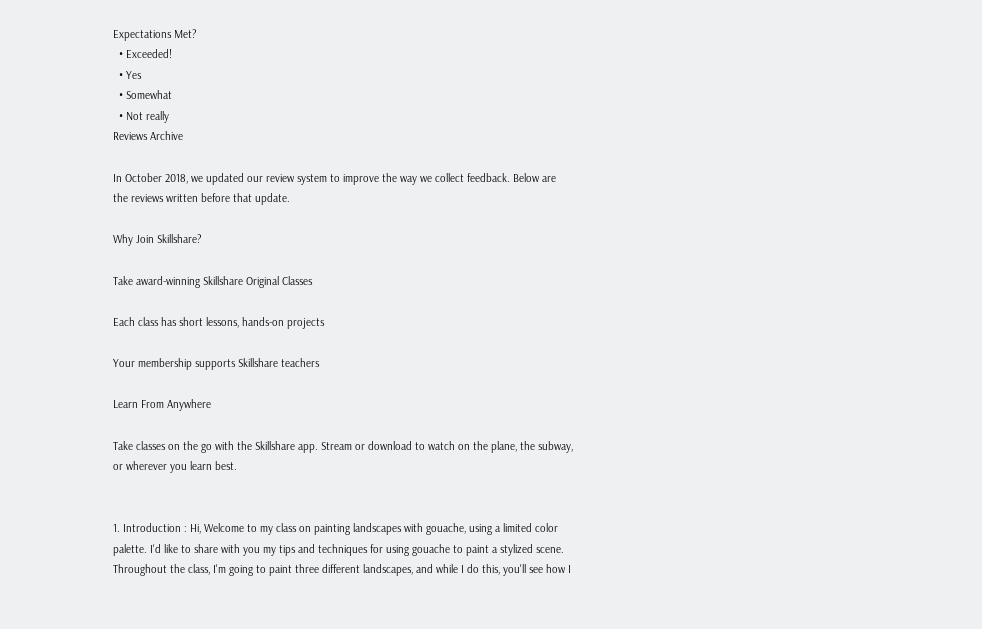Expectations Met?
  • Exceeded!
  • Yes
  • Somewhat
  • Not really
Reviews Archive

In October 2018, we updated our review system to improve the way we collect feedback. Below are the reviews written before that update.

Why Join Skillshare?

Take award-winning Skillshare Original Classes

Each class has short lessons, hands-on projects

Your membership supports Skillshare teachers

Learn From Anywhere

Take classes on the go with the Skillshare app. Stream or download to watch on the plane, the subway, or wherever you learn best.


1. Introduction : Hi, Welcome to my class on painting landscapes with gouache, using a limited color palette. I'd like to share with you my tips and techniques for using gouache to paint a stylized scene. Throughout the class, I'm going to paint three different landscapes, and while I do this, you'll see how I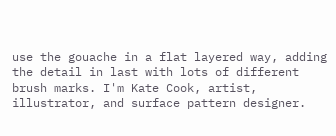use the gouache in a flat layered way, adding the detail in last with lots of different brush marks. I'm Kate Cook, artist, illustrator, and surface pattern designer.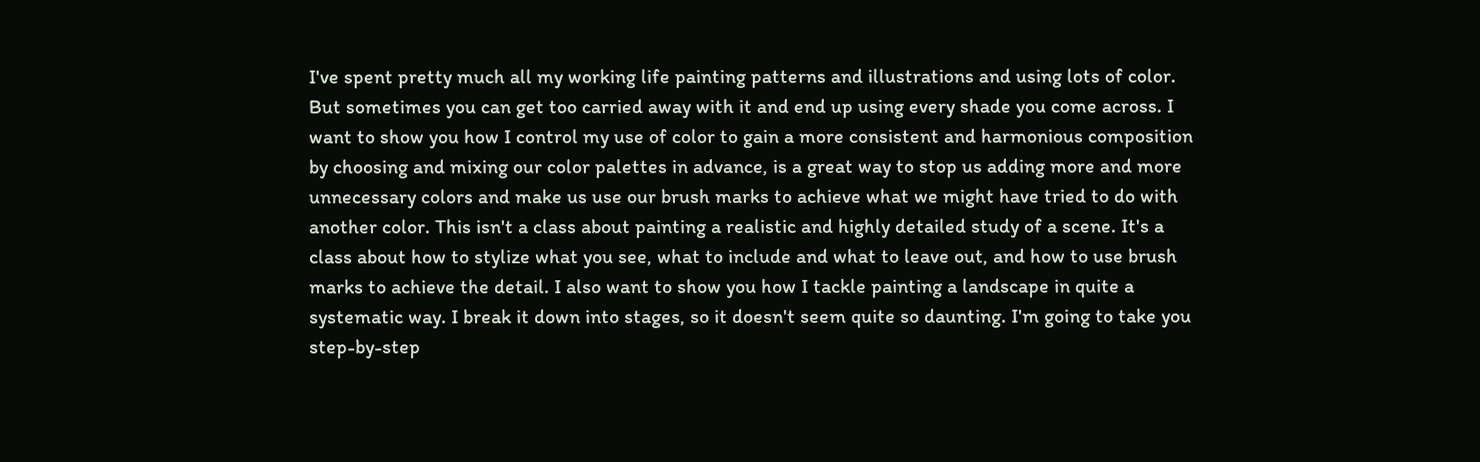I've spent pretty much all my working life painting patterns and illustrations and using lots of color. But sometimes you can get too carried away with it and end up using every shade you come across. I want to show you how I control my use of color to gain a more consistent and harmonious composition by choosing and mixing our color palettes in advance, is a great way to stop us adding more and more unnecessary colors and make us use our brush marks to achieve what we might have tried to do with another color. This isn't a class about painting a realistic and highly detailed study of a scene. It's a class about how to stylize what you see, what to include and what to leave out, and how to use brush marks to achieve the detail. I also want to show you how I tackle painting a landscape in quite a systematic way. I break it down into stages, so it doesn't seem quite so daunting. I'm going to take you step-by-step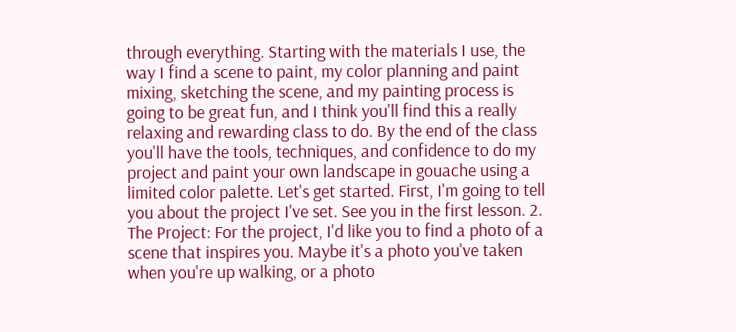through everything. Starting with the materials I use, the way I find a scene to paint, my color planning and paint mixing, sketching the scene, and my painting process is going to be great fun, and I think you'll find this a really relaxing and rewarding class to do. By the end of the class you'll have the tools, techniques, and confidence to do my project and paint your own landscape in gouache using a limited color palette. Let's get started. First, I'm going to tell you about the project I've set. See you in the first lesson. 2. The Project: For the project, I'd like you to find a photo of a scene that inspires you. Maybe it's a photo you've taken when you're up walking, or a photo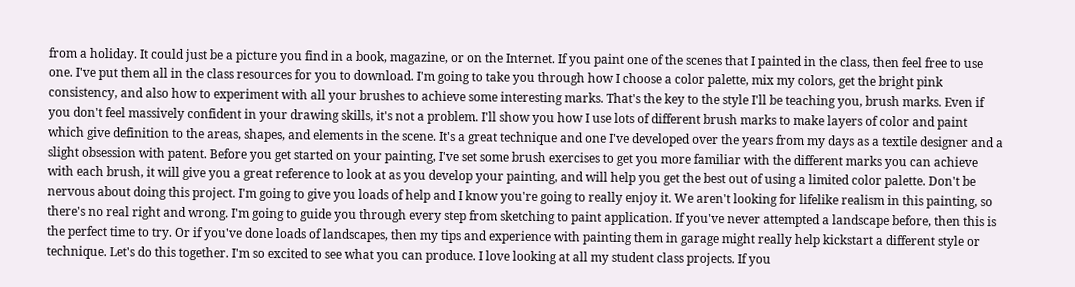from a holiday. It could just be a picture you find in a book, magazine, or on the Internet. If you paint one of the scenes that I painted in the class, then feel free to use one. I've put them all in the class resources for you to download. I'm going to take you through how I choose a color palette, mix my colors, get the bright pink consistency, and also how to experiment with all your brushes to achieve some interesting marks. That's the key to the style I'll be teaching you, brush marks. Even if you don't feel massively confident in your drawing skills, it's not a problem. I'll show you how I use lots of different brush marks to make layers of color and paint which give definition to the areas, shapes, and elements in the scene. It's a great technique and one I've developed over the years from my days as a textile designer and a slight obsession with patent. Before you get started on your painting, I've set some brush exercises to get you more familiar with the different marks you can achieve with each brush, it will give you a great reference to look at as you develop your painting, and will help you get the best out of using a limited color palette. Don't be nervous about doing this project. I'm going to give you loads of help and I know you're going to really enjoy it. We aren't looking for lifelike realism in this painting, so there's no real right and wrong. I'm going to guide you through every step from sketching to paint application. If you've never attempted a landscape before, then this is the perfect time to try. Or if you've done loads of landscapes, then my tips and experience with painting them in garage might really help kickstart a different style or technique. Let's do this together. I'm so excited to see what you can produce. I love looking at all my student class projects. If you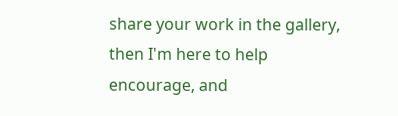share your work in the gallery, then I'm here to help encourage, and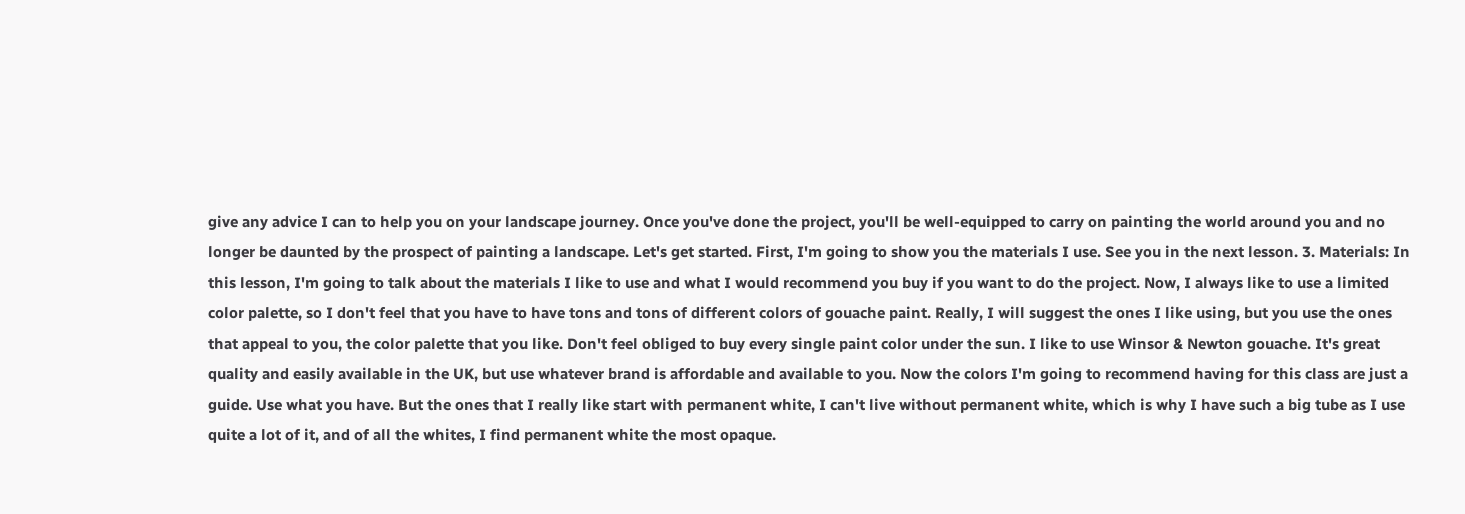give any advice I can to help you on your landscape journey. Once you've done the project, you'll be well-equipped to carry on painting the world around you and no longer be daunted by the prospect of painting a landscape. Let's get started. First, I'm going to show you the materials I use. See you in the next lesson. 3. Materials: In this lesson, I'm going to talk about the materials I like to use and what I would recommend you buy if you want to do the project. Now, I always like to use a limited color palette, so I don't feel that you have to have tons and tons of different colors of gouache paint. Really, I will suggest the ones I like using, but you use the ones that appeal to you, the color palette that you like. Don't feel obliged to buy every single paint color under the sun. I like to use Winsor & Newton gouache. It's great quality and easily available in the UK, but use whatever brand is affordable and available to you. Now the colors I'm going to recommend having for this class are just a guide. Use what you have. But the ones that I really like start with permanent white, I can't live without permanent white, which is why I have such a big tube as I use quite a lot of it, and of all the whites, I find permanent white the most opaque.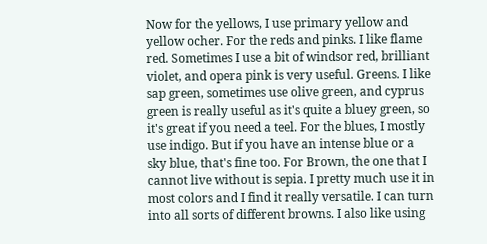Now for the yellows, I use primary yellow and yellow ocher. For the reds and pinks. I like flame red. Sometimes I use a bit of windsor red, brilliant violet, and opera pink is very useful. Greens. I like sap green, sometimes use olive green, and cyprus green is really useful as it's quite a bluey green, so it's great if you need a teel. For the blues, I mostly use indigo. But if you have an intense blue or a sky blue, that's fine too. For Brown, the one that I cannot live without is sepia. I pretty much use it in most colors and I find it really versatile. I can turn into all sorts of different browns. I also like using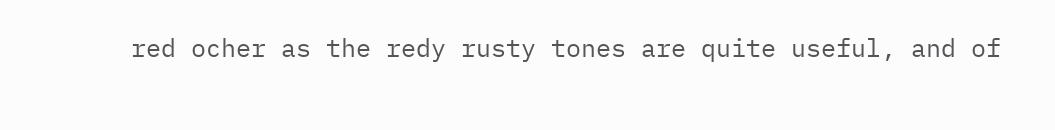red ocher as the redy rusty tones are quite useful, and of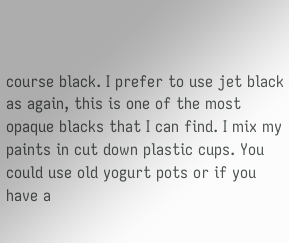course black. I prefer to use jet black as again, this is one of the most opaque blacks that I can find. I mix my paints in cut down plastic cups. You could use old yogurt pots or if you have a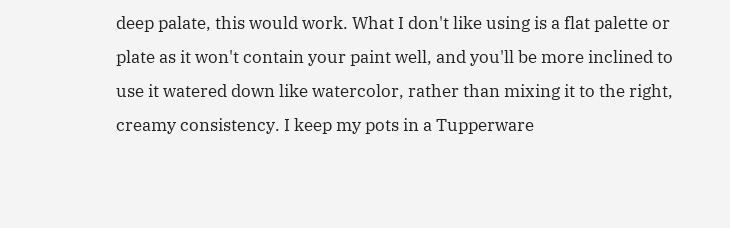deep palate, this would work. What I don't like using is a flat palette or plate as it won't contain your paint well, and you'll be more inclined to use it watered down like watercolor, rather than mixing it to the right, creamy consistency. I keep my pots in a Tupperware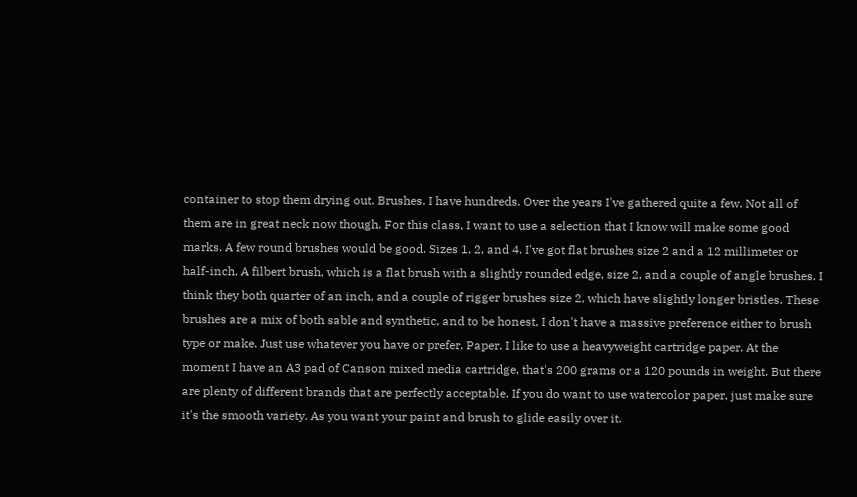container to stop them drying out. Brushes. I have hundreds. Over the years I've gathered quite a few. Not all of them are in great neck now though. For this class, I want to use a selection that I know will make some good marks. A few round brushes would be good. Sizes 1, 2, and 4. I've got flat brushes size 2 and a 12 millimeter or half-inch. A filbert brush, which is a flat brush with a slightly rounded edge, size 2, and a couple of angle brushes. I think they both quarter of an inch, and a couple of rigger brushes size 2, which have slightly longer bristles. These brushes are a mix of both sable and synthetic, and to be honest, I don't have a massive preference either to brush type or make. Just use whatever you have or prefer. Paper. I like to use a heavyweight cartridge paper. At the moment I have an A3 pad of Canson mixed media cartridge, that's 200 grams or a 120 pounds in weight. But there are plenty of different brands that are perfectly acceptable. If you do want to use watercolor paper, just make sure it's the smooth variety. As you want your paint and brush to glide easily over it.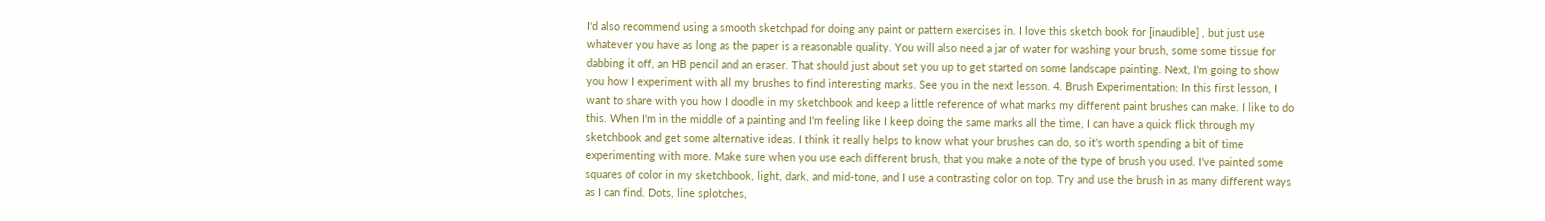I'd also recommend using a smooth sketchpad for doing any paint or pattern exercises in. I love this sketch book for [inaudible] , but just use whatever you have as long as the paper is a reasonable quality. You will also need a jar of water for washing your brush, some some tissue for dabbing it off, an HB pencil and an eraser. That should just about set you up to get started on some landscape painting. Next, I'm going to show you how I experiment with all my brushes to find interesting marks. See you in the next lesson. 4. Brush Experimentation: In this first lesson, I want to share with you how I doodle in my sketchbook and keep a little reference of what marks my different paint brushes can make. I like to do this. When I'm in the middle of a painting and I'm feeling like I keep doing the same marks all the time, I can have a quick flick through my sketchbook and get some alternative ideas. I think it really helps to know what your brushes can do, so it's worth spending a bit of time experimenting with more. Make sure when you use each different brush, that you make a note of the type of brush you used. I've painted some squares of color in my sketchbook, light, dark, and mid-tone, and I use a contrasting color on top. Try and use the brush in as many different ways as I can find. Dots, line splotches,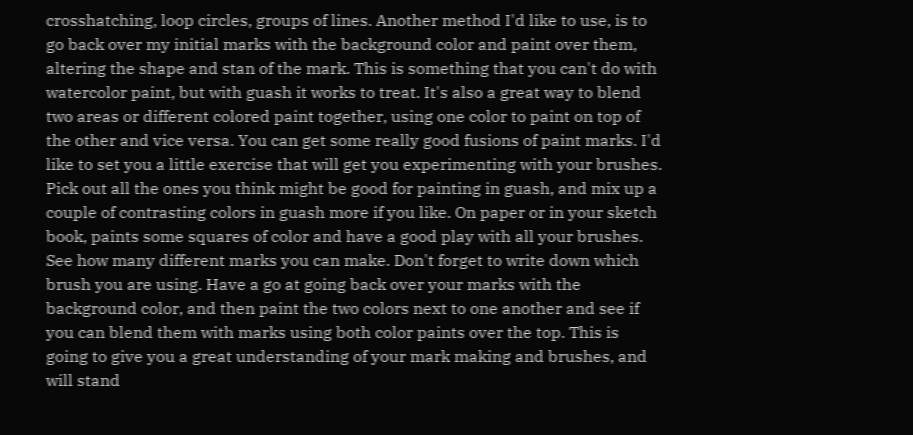crosshatching, loop circles, groups of lines. Another method I'd like to use, is to go back over my initial marks with the background color and paint over them, altering the shape and stan of the mark. This is something that you can't do with watercolor paint, but with guash it works to treat. It's also a great way to blend two areas or different colored paint together, using one color to paint on top of the other and vice versa. You can get some really good fusions of paint marks. I'd like to set you a little exercise that will get you experimenting with your brushes. Pick out all the ones you think might be good for painting in guash, and mix up a couple of contrasting colors in guash more if you like. On paper or in your sketch book, paints some squares of color and have a good play with all your brushes. See how many different marks you can make. Don't forget to write down which brush you are using. Have a go at going back over your marks with the background color, and then paint the two colors next to one another and see if you can blend them with marks using both color paints over the top. This is going to give you a great understanding of your mark making and brushes, and will stand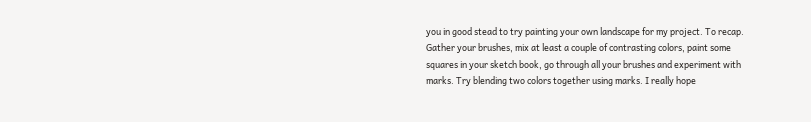you in good stead to try painting your own landscape for my project. To recap. Gather your brushes, mix at least a couple of contrasting colors, paint some squares in your sketch book, go through all your brushes and experiment with marks. Try blending two colors together using marks. I really hope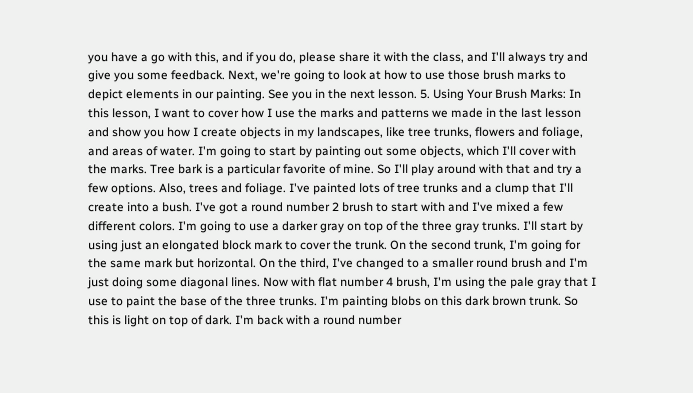you have a go with this, and if you do, please share it with the class, and I'll always try and give you some feedback. Next, we're going to look at how to use those brush marks to depict elements in our painting. See you in the next lesson. 5. Using Your Brush Marks: In this lesson, I want to cover how I use the marks and patterns we made in the last lesson and show you how I create objects in my landscapes, like tree trunks, flowers and foliage, and areas of water. I'm going to start by painting out some objects, which I'll cover with the marks. Tree bark is a particular favorite of mine. So I'll play around with that and try a few options. Also, trees and foliage. I've painted lots of tree trunks and a clump that I'll create into a bush. I've got a round number 2 brush to start with and I've mixed a few different colors. I'm going to use a darker gray on top of the three gray trunks. I'll start by using just an elongated block mark to cover the trunk. On the second trunk, I'm going for the same mark but horizontal. On the third, I've changed to a smaller round brush and I'm just doing some diagonal lines. Now with flat number 4 brush, I'm using the pale gray that I use to paint the base of the three trunks. I'm painting blobs on this dark brown trunk. So this is light on top of dark. I'm back with a round number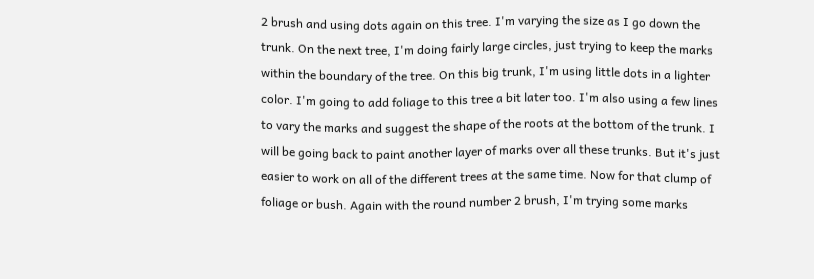2 brush and using dots again on this tree. I'm varying the size as I go down the trunk. On the next tree, I'm doing fairly large circles, just trying to keep the marks within the boundary of the tree. On this big trunk, I'm using little dots in a lighter color. I'm going to add foliage to this tree a bit later too. I'm also using a few lines to vary the marks and suggest the shape of the roots at the bottom of the trunk. I will be going back to paint another layer of marks over all these trunks. But it's just easier to work on all of the different trees at the same time. Now for that clump of foliage or bush. Again with the round number 2 brush, I'm trying some marks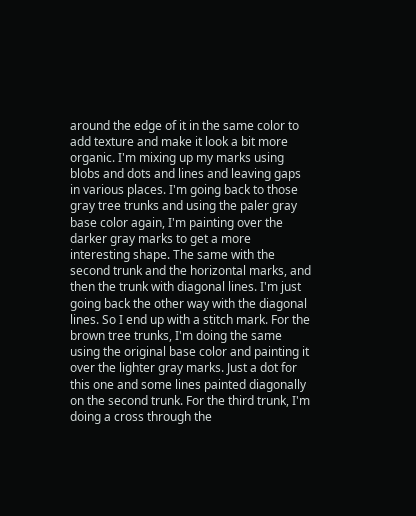around the edge of it in the same color to add texture and make it look a bit more organic. I'm mixing up my marks using blobs and dots and lines and leaving gaps in various places. I'm going back to those gray tree trunks and using the paler gray base color again, I'm painting over the darker gray marks to get a more interesting shape. The same with the second trunk and the horizontal marks, and then the trunk with diagonal lines. I'm just going back the other way with the diagonal lines. So I end up with a stitch mark. For the brown tree trunks, I'm doing the same using the original base color and painting it over the lighter gray marks. Just a dot for this one and some lines painted diagonally on the second trunk. For the third trunk, I'm doing a cross through the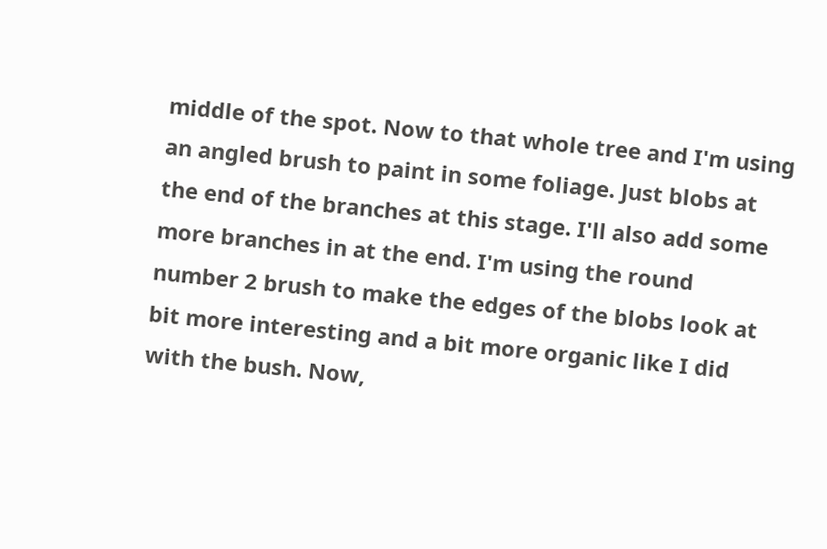middle of the spot. Now to that whole tree and I'm using an angled brush to paint in some foliage. Just blobs at the end of the branches at this stage. I'll also add some more branches in at the end. I'm using the round number 2 brush to make the edges of the blobs look at bit more interesting and a bit more organic like I did with the bush. Now,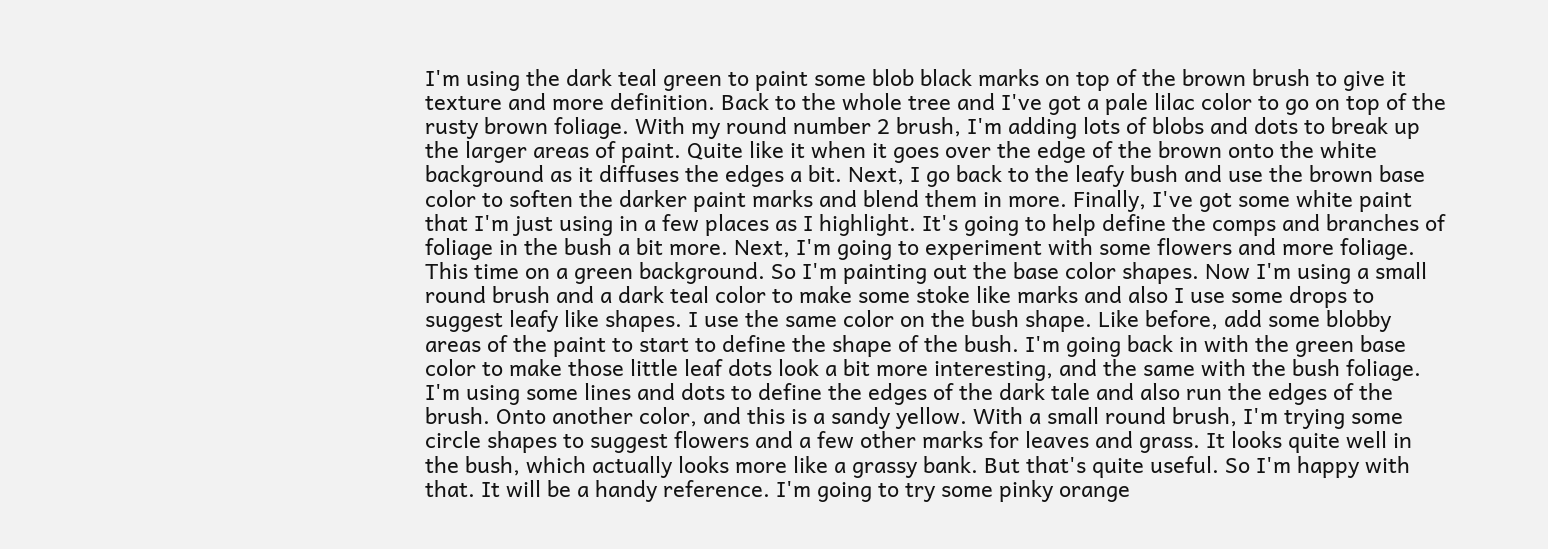I'm using the dark teal green to paint some blob black marks on top of the brown brush to give it texture and more definition. Back to the whole tree and I've got a pale lilac color to go on top of the rusty brown foliage. With my round number 2 brush, I'm adding lots of blobs and dots to break up the larger areas of paint. Quite like it when it goes over the edge of the brown onto the white background as it diffuses the edges a bit. Next, I go back to the leafy bush and use the brown base color to soften the darker paint marks and blend them in more. Finally, I've got some white paint that I'm just using in a few places as I highlight. It's going to help define the comps and branches of foliage in the bush a bit more. Next, I'm going to experiment with some flowers and more foliage. This time on a green background. So I'm painting out the base color shapes. Now I'm using a small round brush and a dark teal color to make some stoke like marks and also I use some drops to suggest leafy like shapes. I use the same color on the bush shape. Like before, add some blobby areas of the paint to start to define the shape of the bush. I'm going back in with the green base color to make those little leaf dots look a bit more interesting, and the same with the bush foliage. I'm using some lines and dots to define the edges of the dark tale and also run the edges of the brush. Onto another color, and this is a sandy yellow. With a small round brush, I'm trying some circle shapes to suggest flowers and a few other marks for leaves and grass. It looks quite well in the bush, which actually looks more like a grassy bank. But that's quite useful. So I'm happy with that. It will be a handy reference. I'm going to try some pinky orange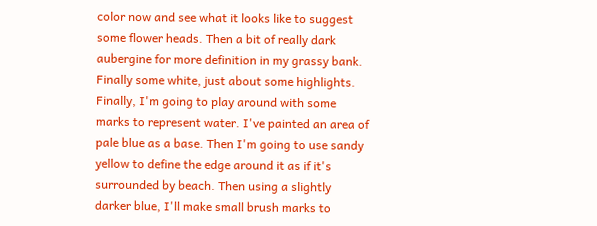color now and see what it looks like to suggest some flower heads. Then a bit of really dark aubergine for more definition in my grassy bank. Finally some white, just about some highlights. Finally, I'm going to play around with some marks to represent water. I've painted an area of pale blue as a base. Then I'm going to use sandy yellow to define the edge around it as if it's surrounded by beach. Then using a slightly darker blue, I'll make small brush marks to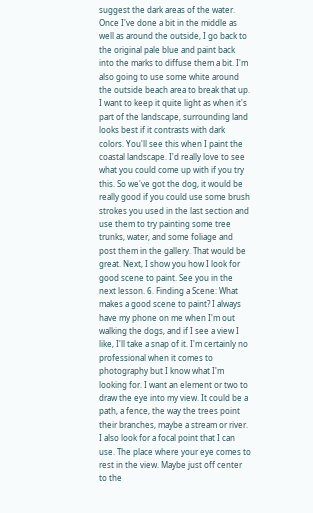suggest the dark areas of the water. Once I've done a bit in the middle as well as around the outside, I go back to the original pale blue and paint back into the marks to diffuse them a bit. I'm also going to use some white around the outside beach area to break that up. I want to keep it quite light as when it's part of the landscape, surrounding land looks best if it contrasts with dark colors. You'll see this when I paint the coastal landscape. I'd really love to see what you could come up with if you try this. So we've got the dog, it would be really good if you could use some brush strokes you used in the last section and use them to try painting some tree trunks, water, and some foliage and post them in the gallery. That would be great. Next, I show you how I look for good scene to paint. See you in the next lesson. 6. Finding a Scene: What makes a good scene to paint? I always have my phone on me when I'm out walking the dogs, and if I see a view I like, I'll take a snap of it. I'm certainly no professional when it comes to photography but I know what I'm looking for. I want an element or two to draw the eye into my view. It could be a path, a fence, the way the trees point their branches, maybe a stream or river. I also look for a focal point that I can use. The place where your eye comes to rest in the view. Maybe just off center to the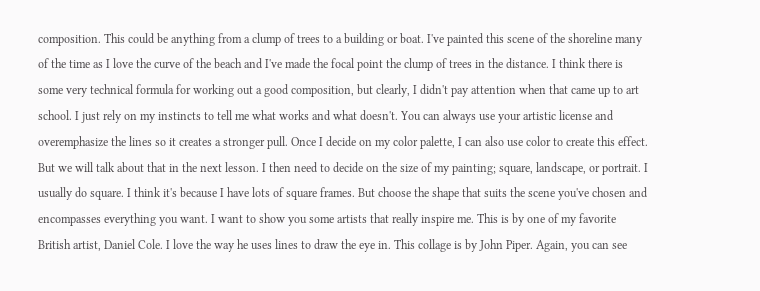composition. This could be anything from a clump of trees to a building or boat. I've painted this scene of the shoreline many of the time as I love the curve of the beach and I've made the focal point the clump of trees in the distance. I think there is some very technical formula for working out a good composition, but clearly, I didn't pay attention when that came up to art school. I just rely on my instincts to tell me what works and what doesn't. You can always use your artistic license and overemphasize the lines so it creates a stronger pull. Once I decide on my color palette, I can also use color to create this effect. But we will talk about that in the next lesson. I then need to decide on the size of my painting; square, landscape, or portrait. I usually do square. I think it's because I have lots of square frames. But choose the shape that suits the scene you've chosen and encompasses everything you want. I want to show you some artists that really inspire me. This is by one of my favorite British artist, Daniel Cole. I love the way he uses lines to draw the eye in. This collage is by John Piper. Again, you can see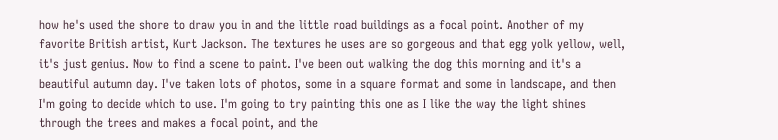how he's used the shore to draw you in and the little road buildings as a focal point. Another of my favorite British artist, Kurt Jackson. The textures he uses are so gorgeous and that egg yolk yellow, well, it's just genius. Now to find a scene to paint. I've been out walking the dog this morning and it's a beautiful autumn day. I've taken lots of photos, some in a square format and some in landscape, and then I'm going to decide which to use. I'm going to try painting this one as I like the way the light shines through the trees and makes a focal point, and the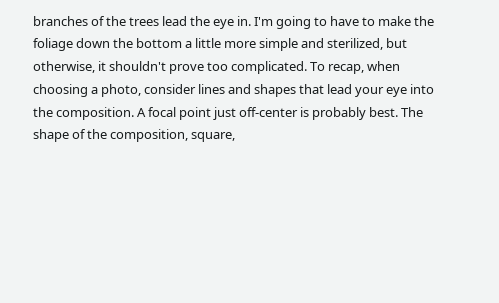branches of the trees lead the eye in. I'm going to have to make the foliage down the bottom a little more simple and sterilized, but otherwise, it shouldn't prove too complicated. To recap, when choosing a photo, consider lines and shapes that lead your eye into the composition. A focal point just off-center is probably best. The shape of the composition, square,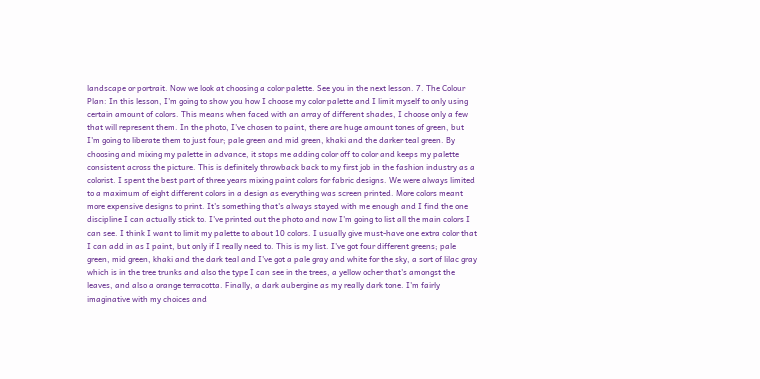landscape or portrait. Now we look at choosing a color palette. See you in the next lesson. 7. The Colour Plan: In this lesson, I'm going to show you how I choose my color palette and I limit myself to only using certain amount of colors. This means when faced with an array of different shades, I choose only a few that will represent them. In the photo, I've chosen to paint, there are huge amount tones of green, but I'm going to liberate them to just four; pale green and mid green, khaki and the darker teal green. By choosing and mixing my palette in advance, it stops me adding color off to color and keeps my palette consistent across the picture. This is definitely throwback back to my first job in the fashion industry as a colorist. I spent the best part of three years mixing paint colors for fabric designs. We were always limited to a maximum of eight different colors in a design as everything was screen printed. More colors meant more expensive designs to print. It's something that's always stayed with me enough and I find the one discipline I can actually stick to. I've printed out the photo and now I'm going to list all the main colors I can see. I think I want to limit my palette to about 10 colors. I usually give must-have one extra color that I can add in as I paint, but only if I really need to. This is my list. I've got four different greens; pale green, mid green, khaki and the dark teal and I've got a pale gray and white for the sky, a sort of lilac gray which is in the tree trunks and also the type I can see in the trees, a yellow ocher that's amongst the leaves, and also a orange terracotta. Finally, a dark aubergine as my really dark tone. I'm fairly imaginative with my choices and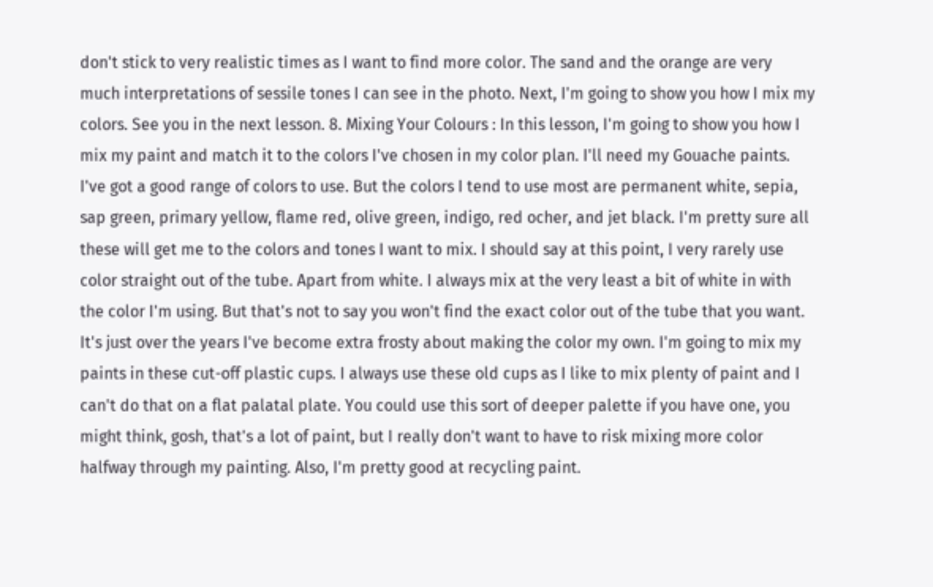don't stick to very realistic times as I want to find more color. The sand and the orange are very much interpretations of sessile tones I can see in the photo. Next, I'm going to show you how I mix my colors. See you in the next lesson. 8. Mixing Your Colours : In this lesson, I'm going to show you how I mix my paint and match it to the colors I've chosen in my color plan. I'll need my Gouache paints. I've got a good range of colors to use. But the colors I tend to use most are permanent white, sepia, sap green, primary yellow, flame red, olive green, indigo, red ocher, and jet black. I'm pretty sure all these will get me to the colors and tones I want to mix. I should say at this point, I very rarely use color straight out of the tube. Apart from white. I always mix at the very least a bit of white in with the color I'm using. But that's not to say you won't find the exact color out of the tube that you want. It's just over the years I've become extra frosty about making the color my own. I'm going to mix my paints in these cut-off plastic cups. I always use these old cups as I like to mix plenty of paint and I can't do that on a flat palatal plate. You could use this sort of deeper palette if you have one, you might think, gosh, that's a lot of paint, but I really don't want to have to risk mixing more color halfway through my painting. Also, I'm pretty good at recycling paint.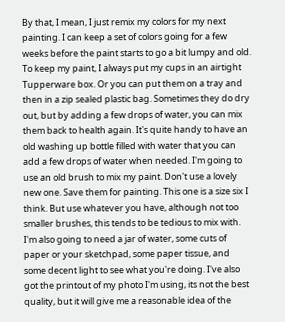By that, I mean, I just remix my colors for my next painting. I can keep a set of colors going for a few weeks before the paint starts to go a bit lumpy and old. To keep my paint, I always put my cups in an airtight Tupperware box. Or you can put them on a tray and then in a zip sealed plastic bag. Sometimes they do dry out, but by adding a few drops of water, you can mix them back to health again. It's quite handy to have an old washing up bottle filled with water that you can add a few drops of water when needed. I'm going to use an old brush to mix my paint. Don't use a lovely new one. Save them for painting. This one is a size six I think. But use whatever you have, although not too smaller brushes, this tends to be tedious to mix with. I'm also going to need a jar of water, some cuts of paper or your sketchpad, some paper tissue, and some decent light to see what you're doing. I've also got the printout of my photo I'm using, its not the best quality, but it will give me a reasonable idea of the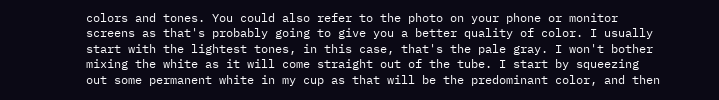colors and tones. You could also refer to the photo on your phone or monitor screens as that's probably going to give you a better quality of color. I usually start with the lightest tones, in this case, that's the pale gray. I won't bother mixing the white as it will come straight out of the tube. I start by squeezing out some permanent white in my cup as that will be the predominant color, and then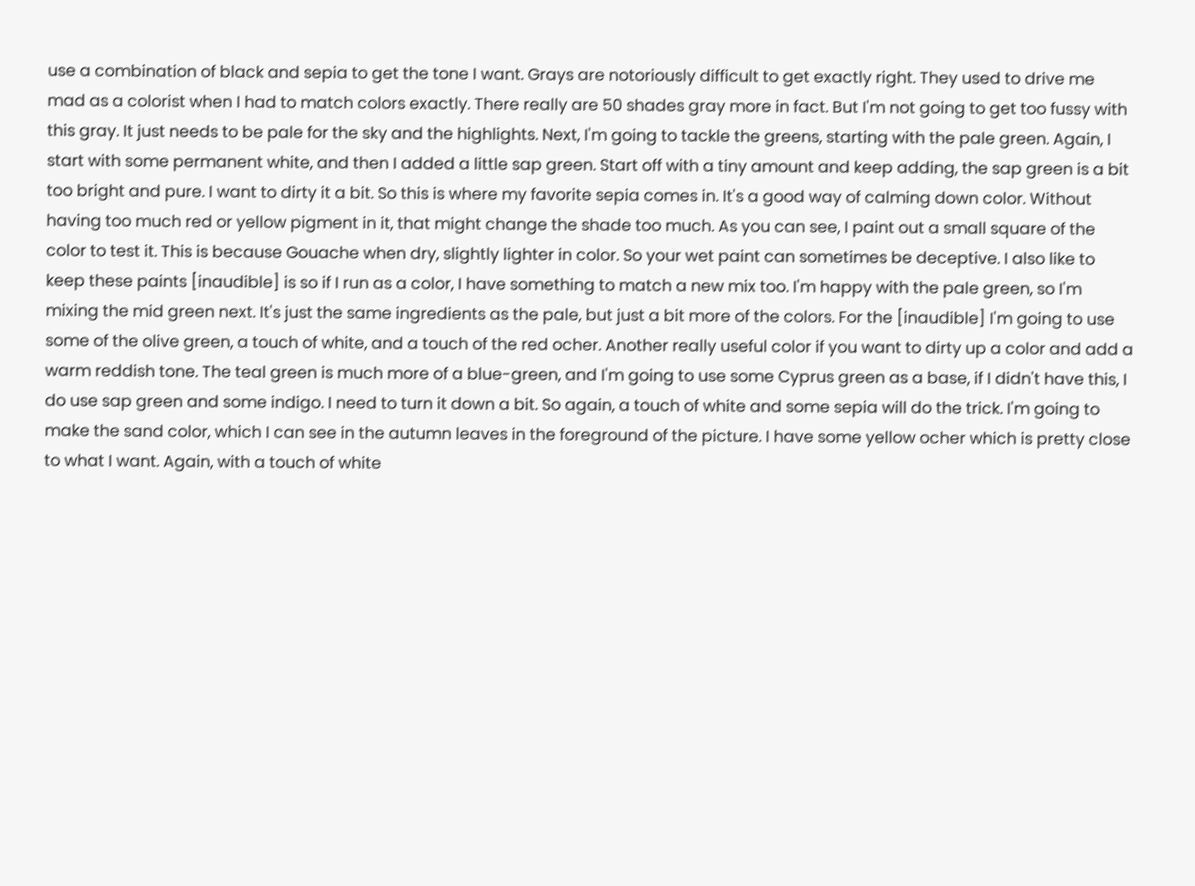use a combination of black and sepia to get the tone I want. Grays are notoriously difficult to get exactly right. They used to drive me mad as a colorist when I had to match colors exactly. There really are 50 shades gray more in fact. But I'm not going to get too fussy with this gray. It just needs to be pale for the sky and the highlights. Next, I'm going to tackle the greens, starting with the pale green. Again, I start with some permanent white, and then I added a little sap green. Start off with a tiny amount and keep adding, the sap green is a bit too bright and pure. I want to dirty it a bit. So this is where my favorite sepia comes in. It's a good way of calming down color. Without having too much red or yellow pigment in it, that might change the shade too much. As you can see, I paint out a small square of the color to test it. This is because Gouache when dry, slightly lighter in color. So your wet paint can sometimes be deceptive. I also like to keep these paints [inaudible] is so if I run as a color, I have something to match a new mix too. I'm happy with the pale green, so I'm mixing the mid green next. It's just the same ingredients as the pale, but just a bit more of the colors. For the [inaudible] I'm going to use some of the olive green, a touch of white, and a touch of the red ocher. Another really useful color if you want to dirty up a color and add a warm reddish tone. The teal green is much more of a blue-green, and I'm going to use some Cyprus green as a base, if I didn't have this, I do use sap green and some indigo. I need to turn it down a bit. So again, a touch of white and some sepia will do the trick. I'm going to make the sand color, which I can see in the autumn leaves in the foreground of the picture. I have some yellow ocher which is pretty close to what I want. Again, with a touch of white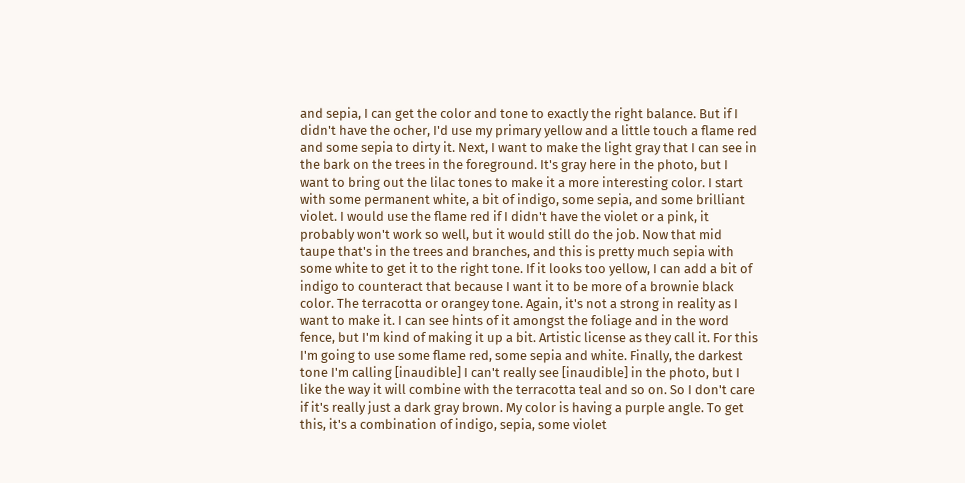and sepia, I can get the color and tone to exactly the right balance. But if I didn't have the ocher, I'd use my primary yellow and a little touch a flame red and some sepia to dirty it. Next, I want to make the light gray that I can see in the bark on the trees in the foreground. It's gray here in the photo, but I want to bring out the lilac tones to make it a more interesting color. I start with some permanent white, a bit of indigo, some sepia, and some brilliant violet. I would use the flame red if I didn't have the violet or a pink, it probably won't work so well, but it would still do the job. Now that mid taupe that's in the trees and branches, and this is pretty much sepia with some white to get it to the right tone. If it looks too yellow, I can add a bit of indigo to counteract that because I want it to be more of a brownie black color. The terracotta or orangey tone. Again, it's not a strong in reality as I want to make it. I can see hints of it amongst the foliage and in the word fence, but I'm kind of making it up a bit. Artistic license as they call it. For this I'm going to use some flame red, some sepia and white. Finally, the darkest tone I'm calling [inaudible] I can't really see [inaudible] in the photo, but I like the way it will combine with the terracotta teal and so on. So I don't care if it's really just a dark gray brown. My color is having a purple angle. To get this, it's a combination of indigo, sepia, some violet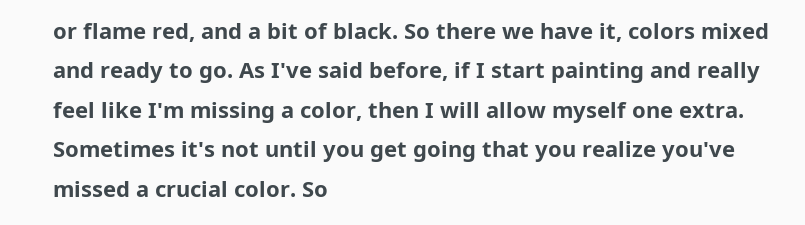or flame red, and a bit of black. So there we have it, colors mixed and ready to go. As I've said before, if I start painting and really feel like I'm missing a color, then I will allow myself one extra. Sometimes it's not until you get going that you realize you've missed a crucial color. So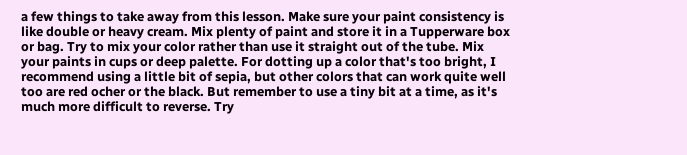a few things to take away from this lesson. Make sure your paint consistency is like double or heavy cream. Mix plenty of paint and store it in a Tupperware box or bag. Try to mix your color rather than use it straight out of the tube. Mix your paints in cups or deep palette. For dotting up a color that's too bright, I recommend using a little bit of sepia, but other colors that can work quite well too are red ocher or the black. But remember to use a tiny bit at a time, as it's much more difficult to reverse. Try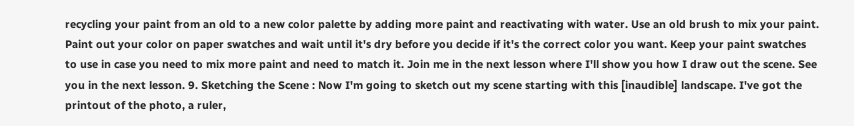recycling your paint from an old to a new color palette by adding more paint and reactivating with water. Use an old brush to mix your paint. Paint out your color on paper swatches and wait until it's dry before you decide if it's the correct color you want. Keep your paint swatches to use in case you need to mix more paint and need to match it. Join me in the next lesson where I'll show you how I draw out the scene. See you in the next lesson. 9. Sketching the Scene : Now I'm going to sketch out my scene starting with this [inaudible] landscape. I've got the printout of the photo, a ruler,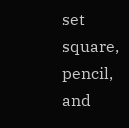set square, pencil, and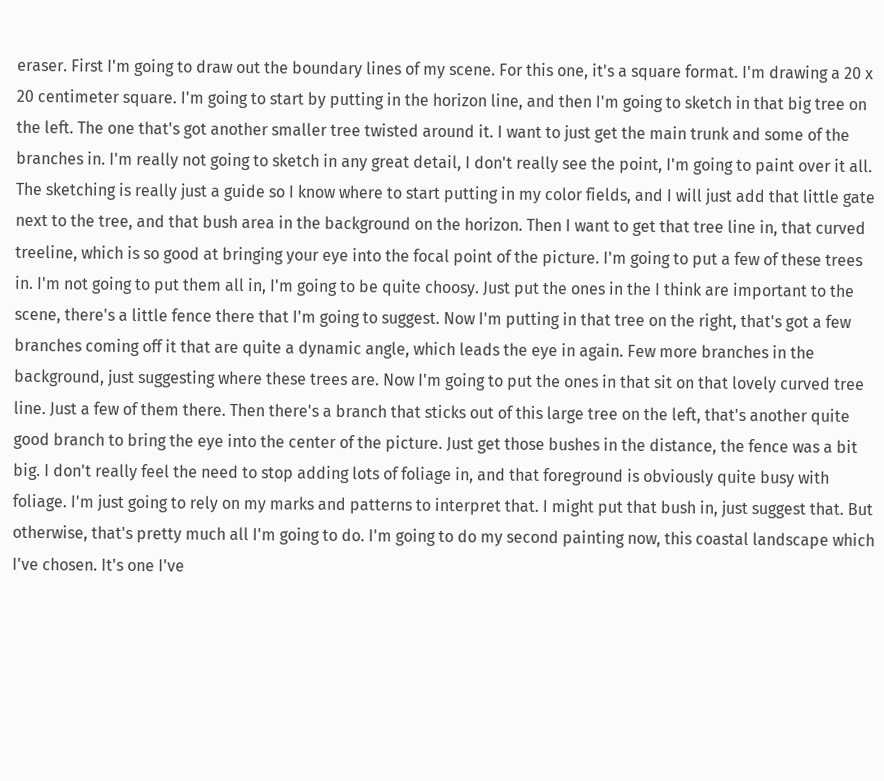eraser. First I'm going to draw out the boundary lines of my scene. For this one, it's a square format. I'm drawing a 20 x 20 centimeter square. I'm going to start by putting in the horizon line, and then I'm going to sketch in that big tree on the left. The one that's got another smaller tree twisted around it. I want to just get the main trunk and some of the branches in. I'm really not going to sketch in any great detail, I don't really see the point, I'm going to paint over it all. The sketching is really just a guide so I know where to start putting in my color fields, and I will just add that little gate next to the tree, and that bush area in the background on the horizon. Then I want to get that tree line in, that curved treeline, which is so good at bringing your eye into the focal point of the picture. I'm going to put a few of these trees in. I'm not going to put them all in, I'm going to be quite choosy. Just put the ones in the I think are important to the scene, there's a little fence there that I'm going to suggest. Now I'm putting in that tree on the right, that's got a few branches coming off it that are quite a dynamic angle, which leads the eye in again. Few more branches in the background, just suggesting where these trees are. Now I'm going to put the ones in that sit on that lovely curved tree line. Just a few of them there. Then there's a branch that sticks out of this large tree on the left, that's another quite good branch to bring the eye into the center of the picture. Just get those bushes in the distance, the fence was a bit big. I don't really feel the need to stop adding lots of foliage in, and that foreground is obviously quite busy with foliage. I'm just going to rely on my marks and patterns to interpret that. I might put that bush in, just suggest that. But otherwise, that's pretty much all I'm going to do. I'm going to do my second painting now, this coastal landscape which I've chosen. It's one I've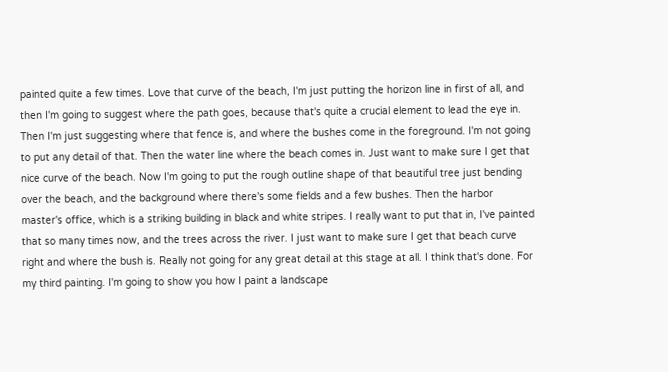painted quite a few times. Love that curve of the beach, I'm just putting the horizon line in first of all, and then I'm going to suggest where the path goes, because that's quite a crucial element to lead the eye in. Then I'm just suggesting where that fence is, and where the bushes come in the foreground. I'm not going to put any detail of that. Then the water line where the beach comes in. Just want to make sure I get that nice curve of the beach. Now I'm going to put the rough outline shape of that beautiful tree just bending over the beach, and the background where there's some fields and a few bushes. Then the harbor master's office, which is a striking building in black and white stripes. I really want to put that in, I've painted that so many times now, and the trees across the river. I just want to make sure I get that beach curve right and where the bush is. Really not going for any great detail at this stage at all. I think that's done. For my third painting. I'm going to show you how I paint a landscape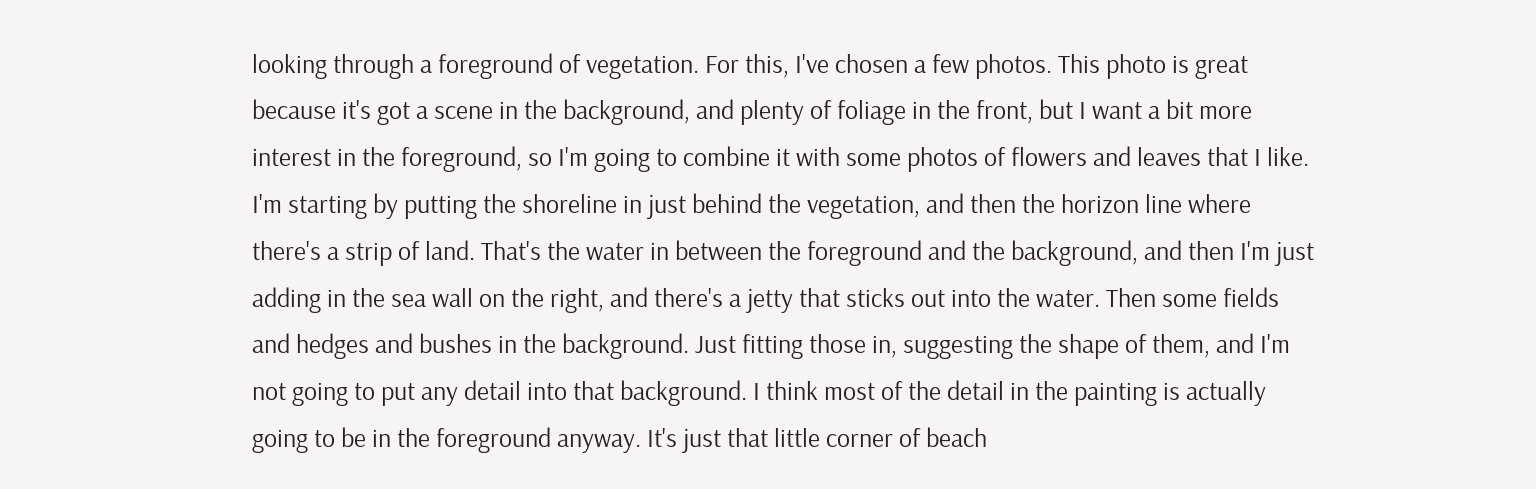looking through a foreground of vegetation. For this, I've chosen a few photos. This photo is great because it's got a scene in the background, and plenty of foliage in the front, but I want a bit more interest in the foreground, so I'm going to combine it with some photos of flowers and leaves that I like. I'm starting by putting the shoreline in just behind the vegetation, and then the horizon line where there's a strip of land. That's the water in between the foreground and the background, and then I'm just adding in the sea wall on the right, and there's a jetty that sticks out into the water. Then some fields and hedges and bushes in the background. Just fitting those in, suggesting the shape of them, and I'm not going to put any detail into that background. I think most of the detail in the painting is actually going to be in the foreground anyway. It's just that little corner of beach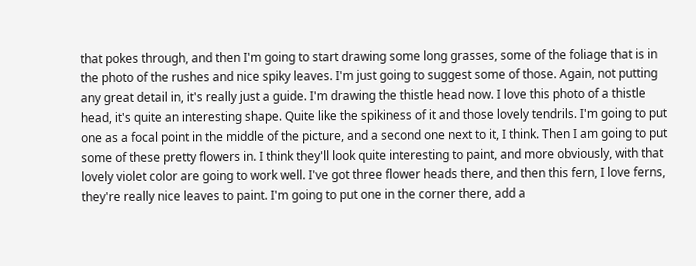that pokes through, and then I'm going to start drawing some long grasses, some of the foliage that is in the photo of the rushes and nice spiky leaves. I'm just going to suggest some of those. Again, not putting any great detail in, it's really just a guide. I'm drawing the thistle head now. I love this photo of a thistle head, it's quite an interesting shape. Quite like the spikiness of it and those lovely tendrils. I'm going to put one as a focal point in the middle of the picture, and a second one next to it, I think. Then I am going to put some of these pretty flowers in. I think they'll look quite interesting to paint, and more obviously, with that lovely violet color are going to work well. I've got three flower heads there, and then this fern, I love ferns, they're really nice leaves to paint. I'm going to put one in the corner there, add a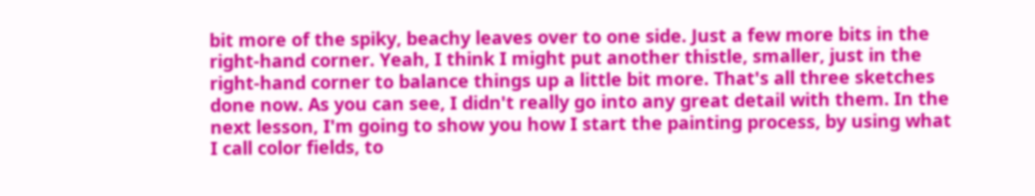bit more of the spiky, beachy leaves over to one side. Just a few more bits in the right-hand corner. Yeah, I think I might put another thistle, smaller, just in the right-hand corner to balance things up a little bit more. That's all three sketches done now. As you can see, I didn't really go into any great detail with them. In the next lesson, I'm going to show you how I start the painting process, by using what I call color fields, to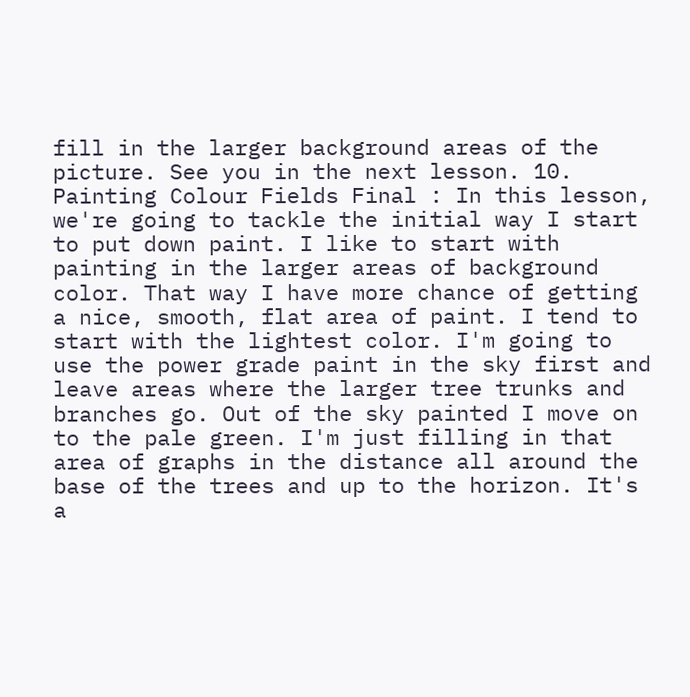fill in the larger background areas of the picture. See you in the next lesson. 10. Painting Colour Fields Final : In this lesson, we're going to tackle the initial way I start to put down paint. I like to start with painting in the larger areas of background color. That way I have more chance of getting a nice, smooth, flat area of paint. I tend to start with the lightest color. I'm going to use the power grade paint in the sky first and leave areas where the larger tree trunks and branches go. Out of the sky painted I move on to the pale green. I'm just filling in that area of graphs in the distance all around the base of the trees and up to the horizon. It's a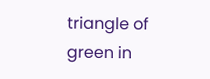triangle of green in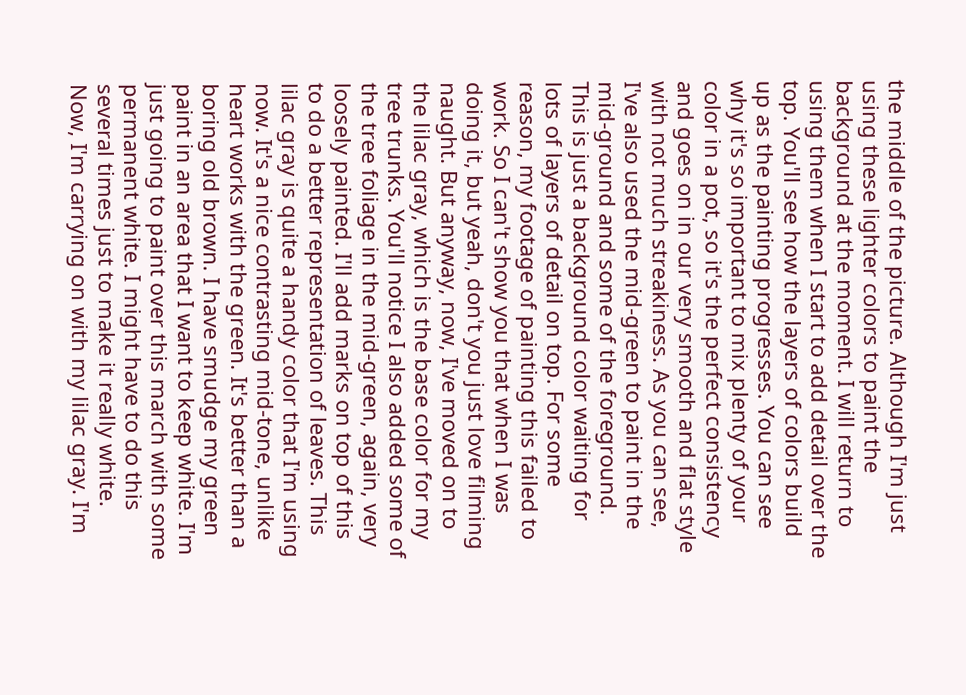the middle of the picture. Although I'm just using these lighter colors to paint the background at the moment. I will return to using them when I start to add detail over the top. You'll see how the layers of colors build up as the painting progresses. You can see why it's so important to mix plenty of your color in a pot, so it's the perfect consistency and goes on in our very smooth and flat style with not much streakiness. As you can see, I've also used the mid-green to paint in the mid-ground and some of the foreground. This is just a background color waiting for lots of layers of detail on top. For some reason, my footage of painting this failed to work. So I can't show you that when I was doing it, but yeah, don't you just love filming naught. But anyway, now, I've moved on to the lilac gray, which is the base color for my tree trunks. You'll notice I also added some of the tree foliage in the mid-green, again, very loosely painted. I'll add marks on top of this to do a better representation of leaves. This lilac gray is quite a handy color that I'm using now. It's a nice contrasting mid-tone, unlike heart works with the green. It's better than a boring old brown. I have smudge my green paint in an area that I want to keep white. I'm just going to paint over this march with some permanent white. I might have to do this several times just to make it really white. Now, I'm carrying on with my lilac gray. I'm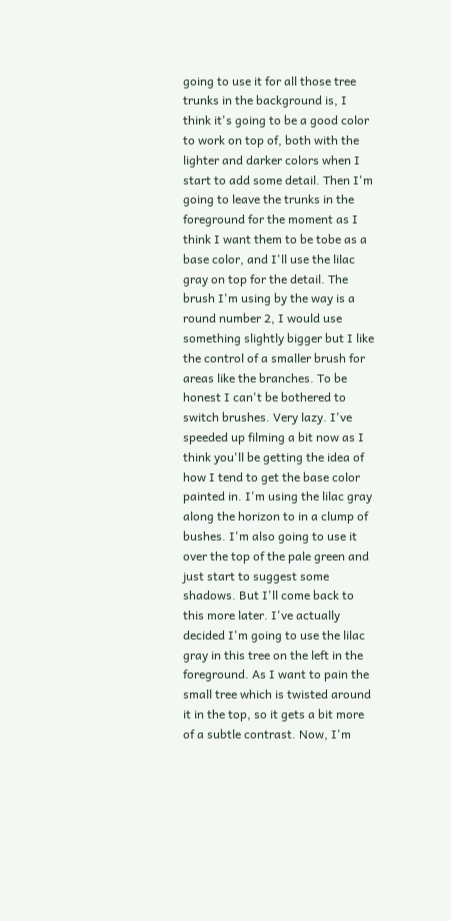going to use it for all those tree trunks in the background is, I think it's going to be a good color to work on top of, both with the lighter and darker colors when I start to add some detail. Then I'm going to leave the trunks in the foreground for the moment as I think I want them to be tobe as a base color, and I'll use the lilac gray on top for the detail. The brush I'm using by the way is a round number 2, I would use something slightly bigger but I like the control of a smaller brush for areas like the branches. To be honest I can't be bothered to switch brushes. Very lazy. I've speeded up filming a bit now as I think you'll be getting the idea of how I tend to get the base color painted in. I'm using the lilac gray along the horizon to in a clump of bushes. I'm also going to use it over the top of the pale green and just start to suggest some shadows. But I'll come back to this more later. I've actually decided I'm going to use the lilac gray in this tree on the left in the foreground. As I want to pain the small tree which is twisted around it in the top, so it gets a bit more of a subtle contrast. Now, I'm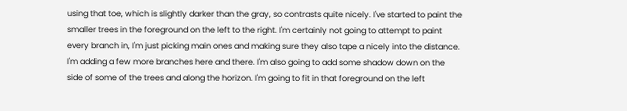using that toe, which is slightly darker than the gray, so contrasts quite nicely. I've started to paint the smaller trees in the foreground on the left to the right. I'm certainly not going to attempt to paint every branch in, I'm just picking main ones and making sure they also tape a nicely into the distance. I'm adding a few more branches here and there. I'm also going to add some shadow down on the side of some of the trees and along the horizon. I'm going to fit in that foreground on the left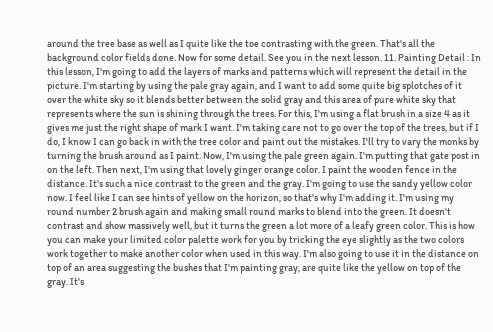around the tree base as well as I quite like the toe contrasting with the green. That's all the background color fields done. Now for some detail. See you in the next lesson. 11. Painting Detail : In this lesson, I'm going to add the layers of marks and patterns which will represent the detail in the picture. I'm starting by using the pale gray again, and I want to add some quite big splotches of it over the white sky so it blends better between the solid gray and this area of pure white sky that represents where the sun is shining through the trees. For this, I'm using a flat brush in a size 4 as it gives me just the right shape of mark I want. I'm taking care not to go over the top of the trees, but if I do, I know I can go back in with the tree color and paint out the mistakes. I'll try to vary the monks by turning the brush around as I paint. Now, I'm using the pale green again. I'm putting that gate post in on the left. Then next, I'm using that lovely ginger orange color. I paint the wooden fence in the distance. It's such a nice contrast to the green and the gray. I'm going to use the sandy yellow color now. I feel like I can see hints of yellow on the horizon, so that's why I'm adding it. I'm using my round number 2 brush again and making small round marks to blend into the green. It doesn't contrast and show massively well, but it turns the green a lot more of a leafy green color. This is how you can make your limited color palette work for you by tricking the eye slightly as the two colors work together to make another color when used in this way. I'm also going to use it in the distance on top of an area suggesting the bushes that I'm painting gray, are quite like the yellow on top of the gray. It's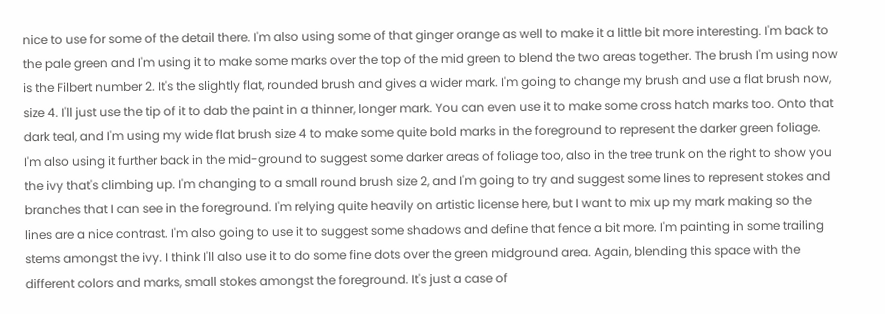nice to use for some of the detail there. I'm also using some of that ginger orange as well to make it a little bit more interesting. I'm back to the pale green and I'm using it to make some marks over the top of the mid green to blend the two areas together. The brush I'm using now is the Filbert number 2. It's the slightly flat, rounded brush and gives a wider mark. I'm going to change my brush and use a flat brush now, size 4. I'll just use the tip of it to dab the paint in a thinner, longer mark. You can even use it to make some cross hatch marks too. Onto that dark teal, and I'm using my wide flat brush size 4 to make some quite bold marks in the foreground to represent the darker green foliage. I'm also using it further back in the mid-ground to suggest some darker areas of foliage too, also in the tree trunk on the right to show you the ivy that's climbing up. I'm changing to a small round brush size 2, and I'm going to try and suggest some lines to represent stokes and branches that I can see in the foreground. I'm relying quite heavily on artistic license here, but I want to mix up my mark making so the lines are a nice contrast. I'm also going to use it to suggest some shadows and define that fence a bit more. I'm painting in some trailing stems amongst the ivy. I think I'll also use it to do some fine dots over the green midground area. Again, blending this space with the different colors and marks, small stokes amongst the foreground. It's just a case of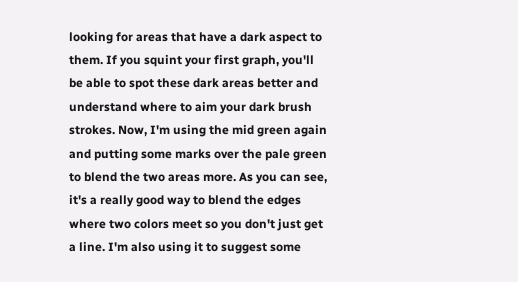looking for areas that have a dark aspect to them. If you squint your first graph, you'll be able to spot these dark areas better and understand where to aim your dark brush strokes. Now, I'm using the mid green again and putting some marks over the pale green to blend the two areas more. As you can see, it's a really good way to blend the edges where two colors meet so you don't just get a line. I'm also using it to suggest some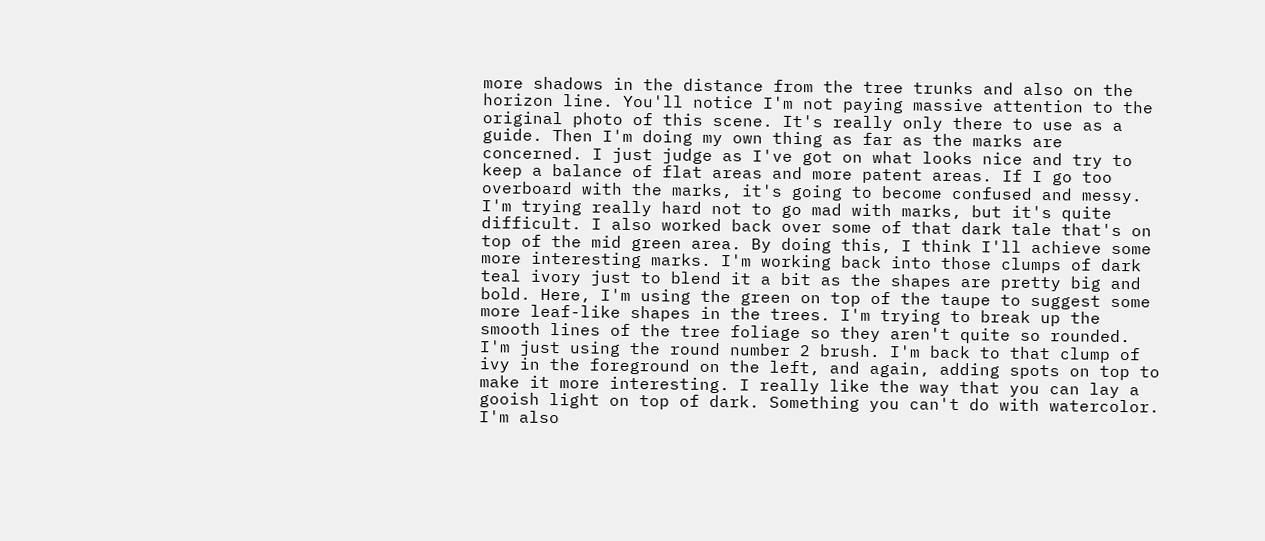more shadows in the distance from the tree trunks and also on the horizon line. You'll notice I'm not paying massive attention to the original photo of this scene. It's really only there to use as a guide. Then I'm doing my own thing as far as the marks are concerned. I just judge as I've got on what looks nice and try to keep a balance of flat areas and more patent areas. If I go too overboard with the marks, it's going to become confused and messy. I'm trying really hard not to go mad with marks, but it's quite difficult. I also worked back over some of that dark tale that's on top of the mid green area. By doing this, I think I'll achieve some more interesting marks. I'm working back into those clumps of dark teal ivory just to blend it a bit as the shapes are pretty big and bold. Here, I'm using the green on top of the taupe to suggest some more leaf-like shapes in the trees. I'm trying to break up the smooth lines of the tree foliage so they aren't quite so rounded. I'm just using the round number 2 brush. I'm back to that clump of ivy in the foreground on the left, and again, adding spots on top to make it more interesting. I really like the way that you can lay a gooish light on top of dark. Something you can't do with watercolor. I'm also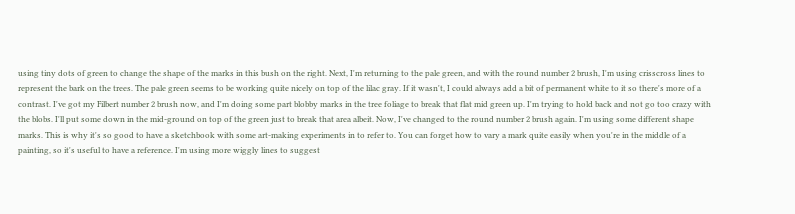using tiny dots of green to change the shape of the marks in this bush on the right. Next, I'm returning to the pale green, and with the round number 2 brush, I'm using crisscross lines to represent the bark on the trees. The pale green seems to be working quite nicely on top of the lilac gray. If it wasn't, I could always add a bit of permanent white to it so there's more of a contrast. I've got my Filbert number 2 brush now, and I'm doing some part blobby marks in the tree foliage to break that flat mid green up. I'm trying to hold back and not go too crazy with the blobs. I'll put some down in the mid-ground on top of the green just to break that area albeit. Now, I've changed to the round number 2 brush again. I'm using some different shape marks. This is why it's so good to have a sketchbook with some art-making experiments in to refer to. You can forget how to vary a mark quite easily when you're in the middle of a painting, so it's useful to have a reference. I'm using more wiggly lines to suggest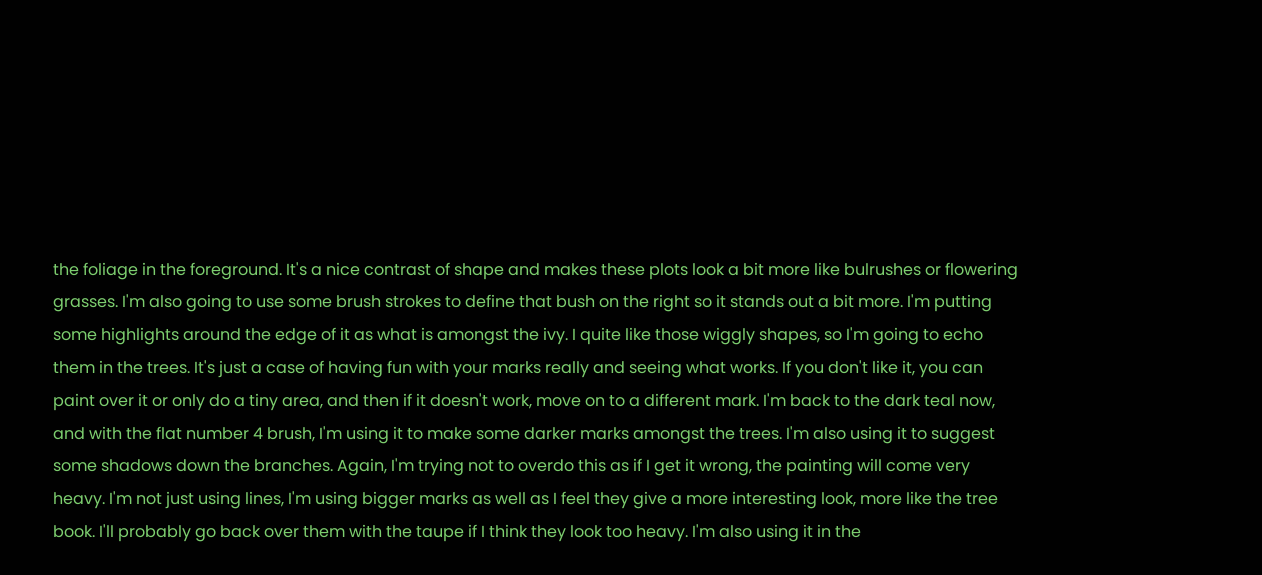the foliage in the foreground. It's a nice contrast of shape and makes these plots look a bit more like bulrushes or flowering grasses. I'm also going to use some brush strokes to define that bush on the right so it stands out a bit more. I'm putting some highlights around the edge of it as what is amongst the ivy. I quite like those wiggly shapes, so I'm going to echo them in the trees. It's just a case of having fun with your marks really and seeing what works. If you don't like it, you can paint over it or only do a tiny area, and then if it doesn't work, move on to a different mark. I'm back to the dark teal now, and with the flat number 4 brush, I'm using it to make some darker marks amongst the trees. I'm also using it to suggest some shadows down the branches. Again, I'm trying not to overdo this as if I get it wrong, the painting will come very heavy. I'm not just using lines, I'm using bigger marks as well as I feel they give a more interesting look, more like the tree book. I'll probably go back over them with the taupe if I think they look too heavy. I'm also using it in the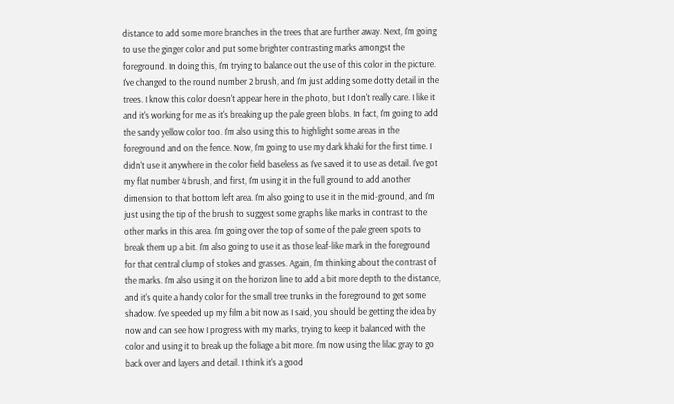distance to add some more branches in the trees that are further away. Next, I'm going to use the ginger color and put some brighter contrasting marks amongst the foreground. In doing this, I'm trying to balance out the use of this color in the picture. I've changed to the round number 2 brush, and I'm just adding some dotty detail in the trees. I know this color doesn't appear here in the photo, but I don't really care. I like it and it's working for me as it's breaking up the pale green blobs. In fact, I'm going to add the sandy yellow color too. I'm also using this to highlight some areas in the foreground and on the fence. Now, I'm going to use my dark khaki for the first time. I didn't use it anywhere in the color field baseless as I've saved it to use as detail. I've got my flat number 4 brush, and first, I'm using it in the full ground to add another dimension to that bottom left area. I'm also going to use it in the mid-ground, and I'm just using the tip of the brush to suggest some graphs like marks in contrast to the other marks in this area. I'm going over the top of some of the pale green spots to break them up a bit. I'm also going to use it as those leaf-like mark in the foreground for that central clump of stokes and grasses. Again, I'm thinking about the contrast of the marks. I'm also using it on the horizon line to add a bit more depth to the distance, and it's quite a handy color for the small tree trunks in the foreground to get some shadow. I've speeded up my film a bit now as I said, you should be getting the idea by now and can see how I progress with my marks, trying to keep it balanced with the color and using it to break up the foliage a bit more. I'm now using the lilac gray to go back over and layers and detail. I think it's a good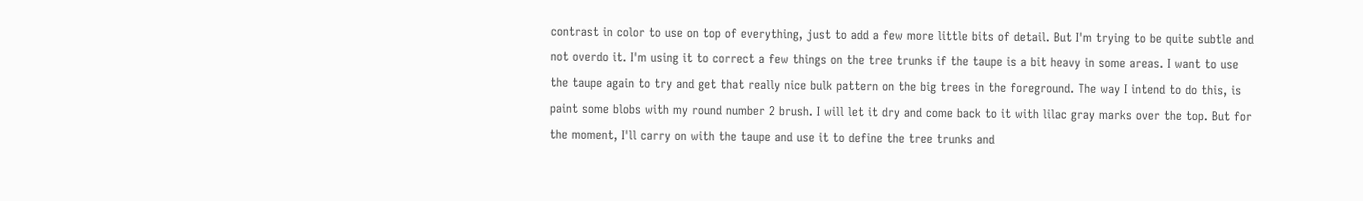contrast in color to use on top of everything, just to add a few more little bits of detail. But I'm trying to be quite subtle and not overdo it. I'm using it to correct a few things on the tree trunks if the taupe is a bit heavy in some areas. I want to use the taupe again to try and get that really nice bulk pattern on the big trees in the foreground. The way I intend to do this, is paint some blobs with my round number 2 brush. I will let it dry and come back to it with lilac gray marks over the top. But for the moment, I'll carry on with the taupe and use it to define the tree trunks and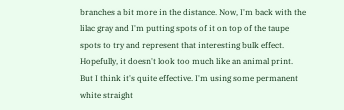branches a bit more in the distance. Now, I'm back with the lilac gray and I'm putting spots of it on top of the taupe spots to try and represent that interesting bulk effect. Hopefully, it doesn't look too much like an animal print. But I think it's quite effective. I'm using some permanent white straight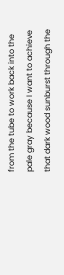from the tube to work back into the pale gray because I want to achieve that dark wood sunburst through the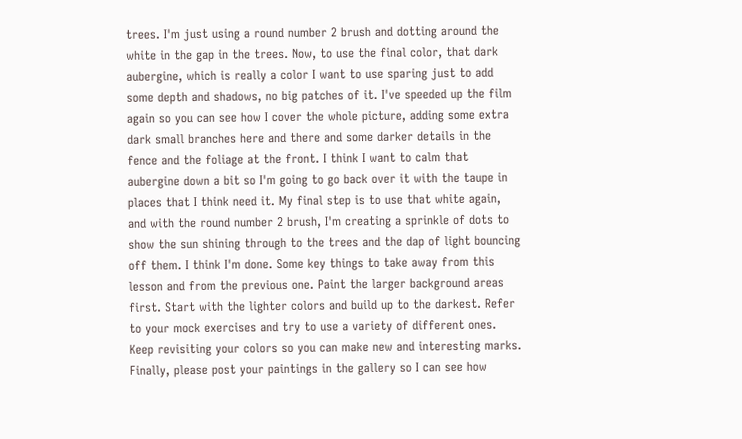trees. I'm just using a round number 2 brush and dotting around the white in the gap in the trees. Now, to use the final color, that dark aubergine, which is really a color I want to use sparing just to add some depth and shadows, no big patches of it. I've speeded up the film again so you can see how I cover the whole picture, adding some extra dark small branches here and there and some darker details in the fence and the foliage at the front. I think I want to calm that aubergine down a bit so I'm going to go back over it with the taupe in places that I think need it. My final step is to use that white again, and with the round number 2 brush, I'm creating a sprinkle of dots to show the sun shining through to the trees and the dap of light bouncing off them. I think I'm done. Some key things to take away from this lesson and from the previous one. Paint the larger background areas first. Start with the lighter colors and build up to the darkest. Refer to your mock exercises and try to use a variety of different ones. Keep revisiting your colors so you can make new and interesting marks. Finally, please post your paintings in the gallery so I can see how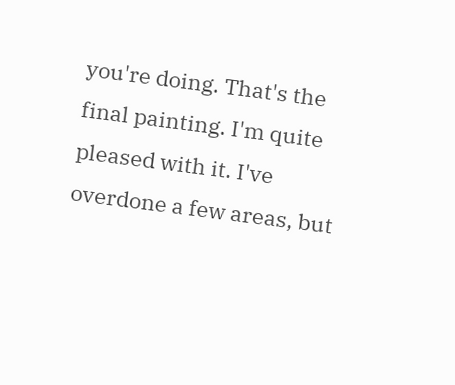you're doing. That's the final painting. I'm quite pleased with it. I've overdone a few areas, but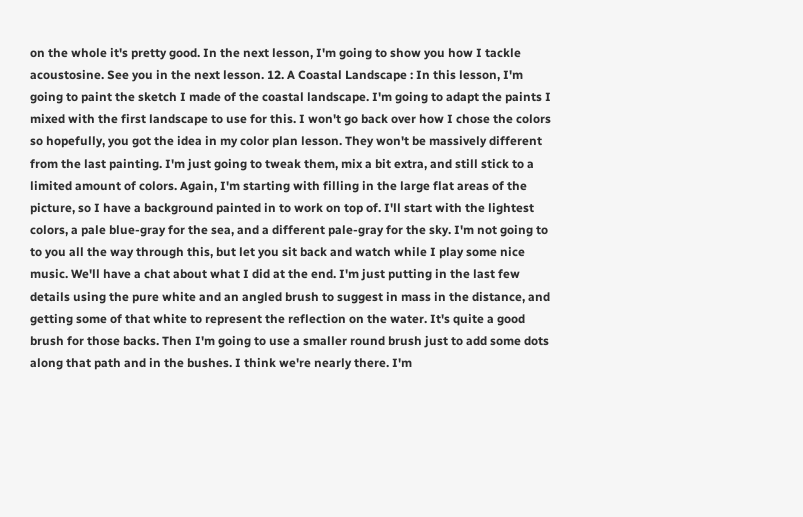on the whole it's pretty good. In the next lesson, I'm going to show you how I tackle acoustosine. See you in the next lesson. 12. A Coastal Landscape : In this lesson, I'm going to paint the sketch I made of the coastal landscape. I'm going to adapt the paints I mixed with the first landscape to use for this. I won't go back over how I chose the colors so hopefully, you got the idea in my color plan lesson. They won't be massively different from the last painting. I'm just going to tweak them, mix a bit extra, and still stick to a limited amount of colors. Again, I'm starting with filling in the large flat areas of the picture, so I have a background painted in to work on top of. I'll start with the lightest colors, a pale blue-gray for the sea, and a different pale-gray for the sky. I'm not going to to you all the way through this, but let you sit back and watch while I play some nice music. We'll have a chat about what I did at the end. I'm just putting in the last few details using the pure white and an angled brush to suggest in mass in the distance, and getting some of that white to represent the reflection on the water. It's quite a good brush for those backs. Then I'm going to use a smaller round brush just to add some dots along that path and in the bushes. I think we're nearly there. I'm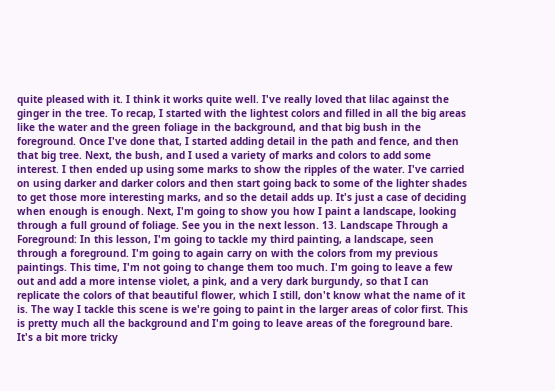quite pleased with it. I think it works quite well. I've really loved that lilac against the ginger in the tree. To recap, I started with the lightest colors and filled in all the big areas like the water and the green foliage in the background, and that big bush in the foreground. Once I've done that, I started adding detail in the path and fence, and then that big tree. Next, the bush, and I used a variety of marks and colors to add some interest. I then ended up using some marks to show the ripples of the water. I've carried on using darker and darker colors and then start going back to some of the lighter shades to get those more interesting marks, and so the detail adds up. It's just a case of deciding when enough is enough. Next, I'm going to show you how I paint a landscape, looking through a full ground of foliage. See you in the next lesson. 13. Landscape Through a Foreground: In this lesson, I'm going to tackle my third painting, a landscape, seen through a foreground. I'm going to again carry on with the colors from my previous paintings. This time, I'm not going to change them too much. I'm going to leave a few out and add a more intense violet, a pink, and a very dark burgundy, so that I can replicate the colors of that beautiful flower, which I still, don't know what the name of it is. The way I tackle this scene is we're going to paint in the larger areas of color first. This is pretty much all the background and I'm going to leave areas of the foreground bare. It's a bit more tricky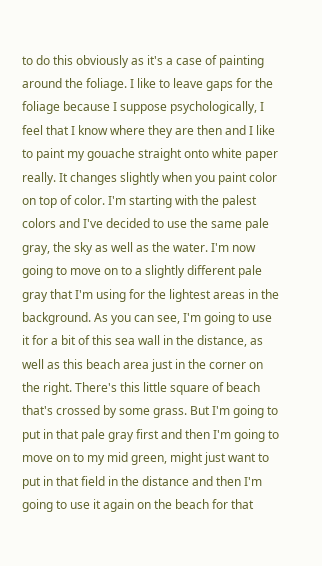to do this obviously as it's a case of painting around the foliage. I like to leave gaps for the foliage because I suppose psychologically, I feel that I know where they are then and I like to paint my gouache straight onto white paper really. It changes slightly when you paint color on top of color. I'm starting with the palest colors and I've decided to use the same pale gray, the sky as well as the water. I'm now going to move on to a slightly different pale gray that I'm using for the lightest areas in the background. As you can see, I'm going to use it for a bit of this sea wall in the distance, as well as this beach area just in the corner on the right. There's this little square of beach that's crossed by some grass. But I'm going to put in that pale gray first and then I'm going to move on to my mid green, might just want to put in that field in the distance and then I'm going to use it again on the beach for that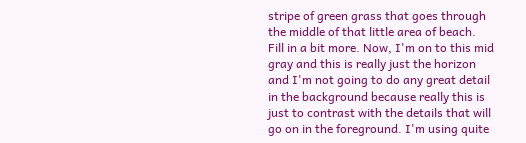stripe of green grass that goes through the middle of that little area of beach. Fill in a bit more. Now, I'm on to this mid gray and this is really just the horizon and I'm not going to do any great detail in the background because really this is just to contrast with the details that will go on in the foreground. I'm using quite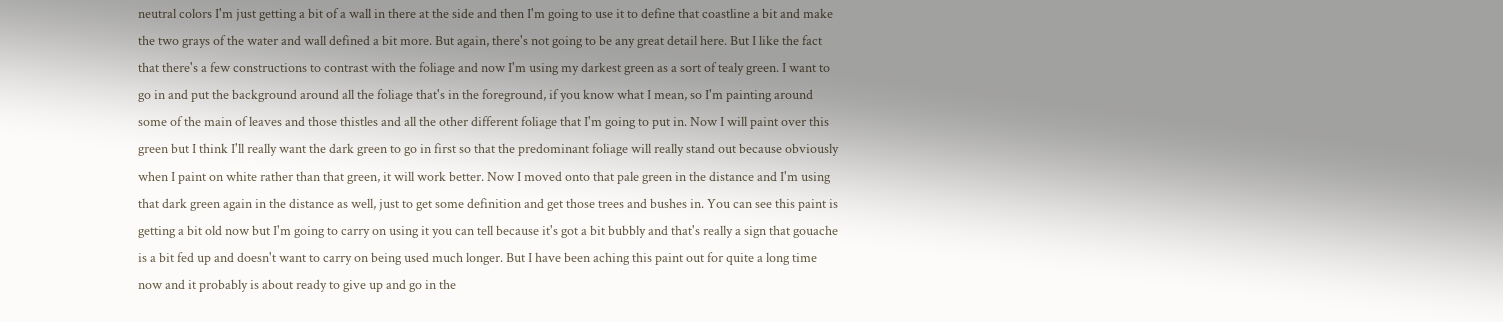neutral colors I'm just getting a bit of a wall in there at the side and then I'm going to use it to define that coastline a bit and make the two grays of the water and wall defined a bit more. But again, there's not going to be any great detail here. But I like the fact that there's a few constructions to contrast with the foliage and now I'm using my darkest green as a sort of tealy green. I want to go in and put the background around all the foliage that's in the foreground, if you know what I mean, so I'm painting around some of the main of leaves and those thistles and all the other different foliage that I'm going to put in. Now I will paint over this green but I think I'll really want the dark green to go in first so that the predominant foliage will really stand out because obviously when I paint on white rather than that green, it will work better. Now I moved onto that pale green in the distance and I'm using that dark green again in the distance as well, just to get some definition and get those trees and bushes in. You can see this paint is getting a bit old now but I'm going to carry on using it you can tell because it's got a bit bubbly and that's really a sign that gouache is a bit fed up and doesn't want to carry on being used much longer. But I have been aching this paint out for quite a long time now and it probably is about ready to give up and go in the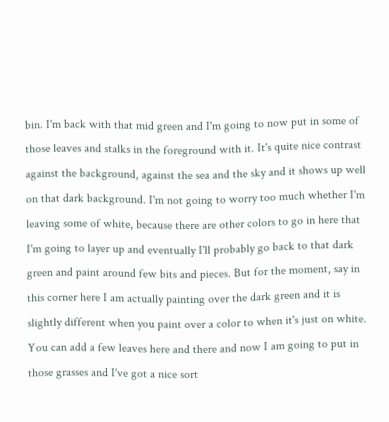bin. I'm back with that mid green and I'm going to now put in some of those leaves and stalks in the foreground with it. It's quite nice contrast against the background, against the sea and the sky and it shows up well on that dark background. I'm not going to worry too much whether I'm leaving some of white, because there are other colors to go in here that I'm going to layer up and eventually I'll probably go back to that dark green and paint around few bits and pieces. But for the moment, say in this corner here I am actually painting over the dark green and it is slightly different when you paint over a color to when it's just on white. You can add a few leaves here and there and now I am going to put in those grasses and I've got a nice sort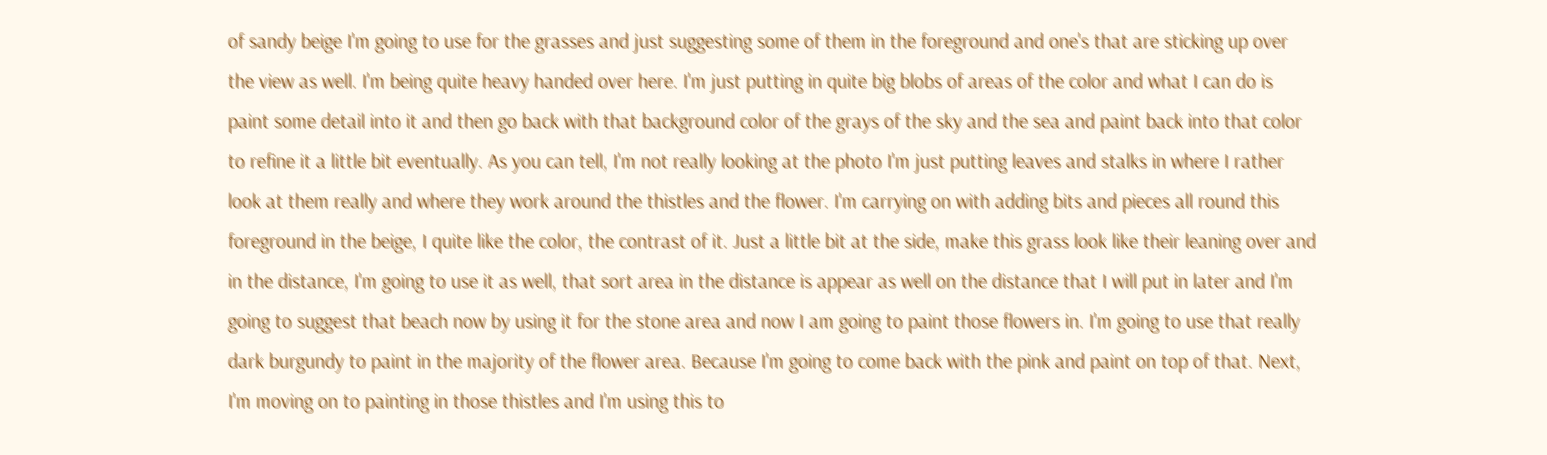of sandy beige I'm going to use for the grasses and just suggesting some of them in the foreground and one's that are sticking up over the view as well. I'm being quite heavy handed over here. I'm just putting in quite big blobs of areas of the color and what I can do is paint some detail into it and then go back with that background color of the grays of the sky and the sea and paint back into that color to refine it a little bit eventually. As you can tell, I'm not really looking at the photo I'm just putting leaves and stalks in where I rather look at them really and where they work around the thistles and the flower. I'm carrying on with adding bits and pieces all round this foreground in the beige, I quite like the color, the contrast of it. Just a little bit at the side, make this grass look like their leaning over and in the distance, I'm going to use it as well, that sort area in the distance is appear as well on the distance that I will put in later and I'm going to suggest that beach now by using it for the stone area and now I am going to paint those flowers in. I'm going to use that really dark burgundy to paint in the majority of the flower area. Because I'm going to come back with the pink and paint on top of that. Next, I'm moving on to painting in those thistles and I'm using this to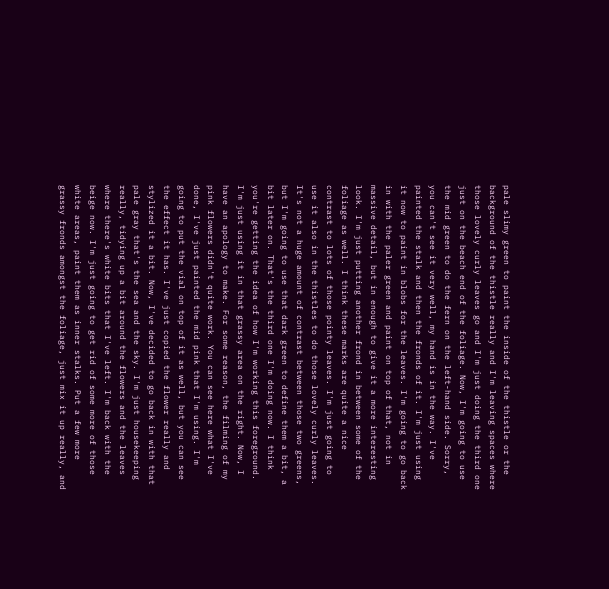pale slimy green to paint the inside of the thistle or the background of the thistle really and I'm leaving spaces where those lovely curly leaves go and I'm just doing the third one just on the beach end of the foliage. Now, I'm going to use the mid green to do the fern on the left-hand side. Sorry, you can't see it very well, my hand is in the way. I've painted the stalk and then the fronds of it. I'm just using it now to paint in blobs for the leaves. I'm going to go back in with the paler green and paint on top of that, not in massive detail, but in enough to give it a more interesting look. I'm just putting another frond in between some of the foliage as well. I think these marks are quite a nice contrast to lots of those pointy leaves. I'm just going to use it also in the thistles to do those lovely curly leaves. It's not a huge amount of contrast between those two greens, but I'm going to use that dark green to define them a bit, a bit later on. That's the third one I'm doing now. I think you're getting the idea of how I'm working this foreground. I'm just using it in that grassy area on the right. Now, I have an apology to make. For some reason, the filming of my pink flowers didn't quite work. You can see here what I've done, I've just painted the mid pink that I'm using. I'm going to put the vial on top of it as well, but you can see the effect it has. I've just copied the flower really and stylized it a bit. Now, I've decided to go back in with that pale gray that's the sea and the sky. I'm just housekeeping really, tidying up a bit around the flowers and the leaves where there's white bits that I've left. I'm back with the beige now. I'm just going to get rid of some more of those white areas, paint them as inner stalks. Put a few more grassy fronds amongst the foliage, just mix it up really, and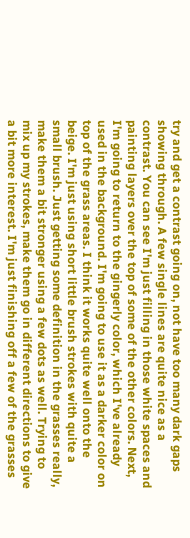try and get a contrast going on, not have too many dark gaps showing through. A few single lines are quite nice as a contrast. You can see I'm just filling in those white spaces and painting layers over the top of some of the other colors. Next, I'm going to return to the gingerly color, which I've already used in the background. I'm going to use it as a darker color on top of the grass areas. I think it works quite well onto the beige. I'm just using short little brush strokes with quite a small brush. Just getting some definition in the grasses really, make them a bit stronger using a few dots as well. Trying to mix up my strokes, make them go in different directions to give a bit more interest. I'm just finishing off a few of the grasses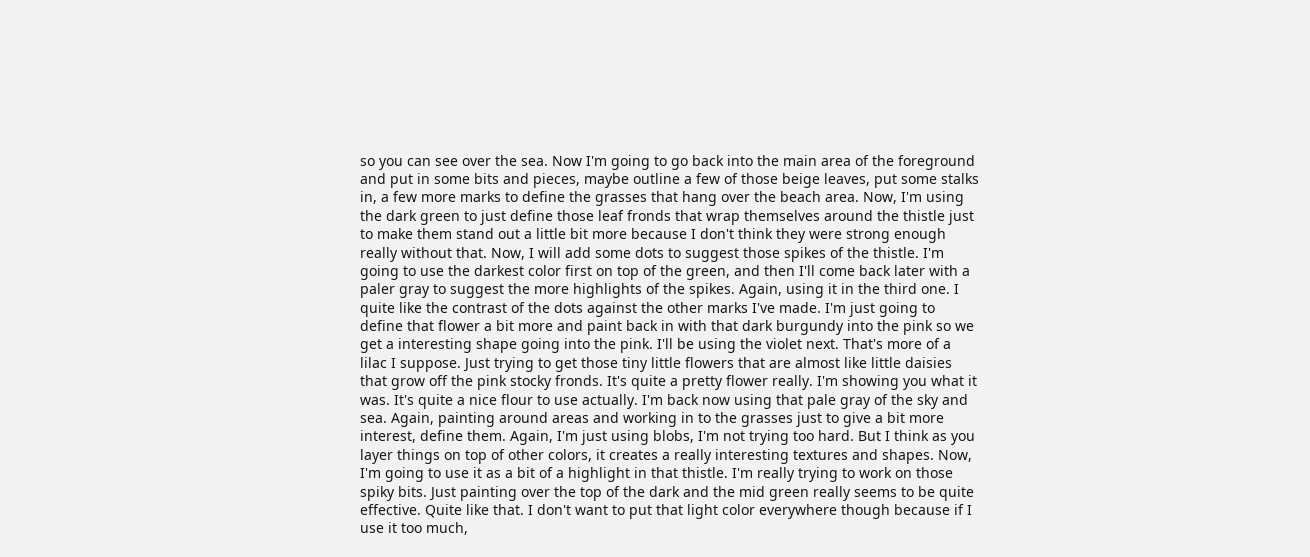so you can see over the sea. Now I'm going to go back into the main area of the foreground and put in some bits and pieces, maybe outline a few of those beige leaves, put some stalks in, a few more marks to define the grasses that hang over the beach area. Now, I'm using the dark green to just define those leaf fronds that wrap themselves around the thistle just to make them stand out a little bit more because I don't think they were strong enough really without that. Now, I will add some dots to suggest those spikes of the thistle. I'm going to use the darkest color first on top of the green, and then I'll come back later with a paler gray to suggest the more highlights of the spikes. Again, using it in the third one. I quite like the contrast of the dots against the other marks I've made. I'm just going to define that flower a bit more and paint back in with that dark burgundy into the pink so we get a interesting shape going into the pink. I'll be using the violet next. That's more of a lilac I suppose. Just trying to get those tiny little flowers that are almost like little daisies that grow off the pink stocky fronds. It's quite a pretty flower really. I'm showing you what it was. It's quite a nice flour to use actually. I'm back now using that pale gray of the sky and sea. Again, painting around areas and working in to the grasses just to give a bit more interest, define them. Again, I'm just using blobs, I'm not trying too hard. But I think as you layer things on top of other colors, it creates a really interesting textures and shapes. Now, I'm going to use it as a bit of a highlight in that thistle. I'm really trying to work on those spiky bits. Just painting over the top of the dark and the mid green really seems to be quite effective. Quite like that. I don't want to put that light color everywhere though because if I use it too much,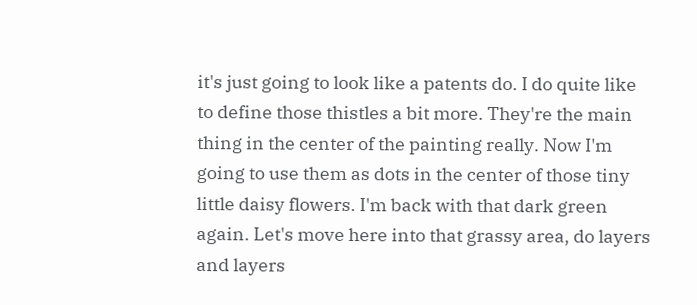it's just going to look like a patents do. I do quite like to define those thistles a bit more. They're the main thing in the center of the painting really. Now I'm going to use them as dots in the center of those tiny little daisy flowers. I'm back with that dark green again. Let's move here into that grassy area, do layers and layers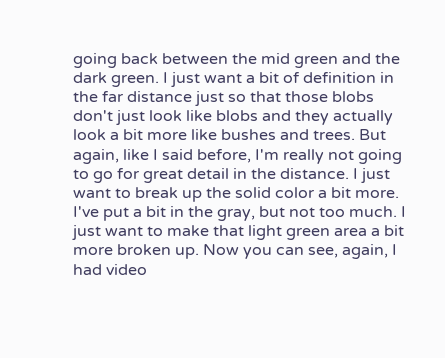going back between the mid green and the dark green. I just want a bit of definition in the far distance just so that those blobs don't just look like blobs and they actually look a bit more like bushes and trees. But again, like I said before, I'm really not going to go for great detail in the distance. I just want to break up the solid color a bit more. I've put a bit in the gray, but not too much. I just want to make that light green area a bit more broken up. Now you can see, again, I had video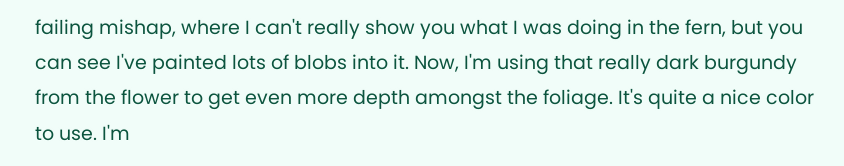failing mishap, where I can't really show you what I was doing in the fern, but you can see I've painted lots of blobs into it. Now, I'm using that really dark burgundy from the flower to get even more depth amongst the foliage. It's quite a nice color to use. I'm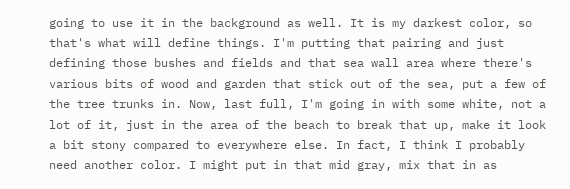going to use it in the background as well. It is my darkest color, so that's what will define things. I'm putting that pairing and just defining those bushes and fields and that sea wall area where there's various bits of wood and garden that stick out of the sea, put a few of the tree trunks in. Now, last full, I'm going in with some white, not a lot of it, just in the area of the beach to break that up, make it look a bit stony compared to everywhere else. In fact, I think I probably need another color. I might put in that mid gray, mix that in as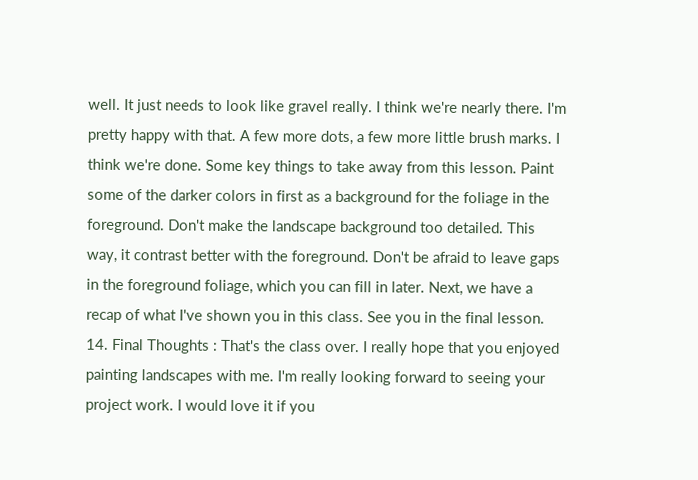well. It just needs to look like gravel really. I think we're nearly there. I'm pretty happy with that. A few more dots, a few more little brush marks. I think we're done. Some key things to take away from this lesson. Paint some of the darker colors in first as a background for the foliage in the foreground. Don't make the landscape background too detailed. This way, it contrast better with the foreground. Don't be afraid to leave gaps in the foreground foliage, which you can fill in later. Next, we have a recap of what I've shown you in this class. See you in the final lesson. 14. Final Thoughts : That's the class over. I really hope that you enjoyed painting landscapes with me. I'm really looking forward to seeing your project work. I would love it if you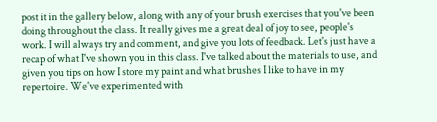post it in the gallery below, along with any of your brush exercises that you've been doing throughout the class. It really gives me a great deal of joy to see, people's work. I will always try and comment, and give you lots of feedback. Let's just have a recap of what I've shown you in this class. I've talked about the materials to use, and given you tips on how I store my paint and what brushes I like to have in my repertoire. We've experimented with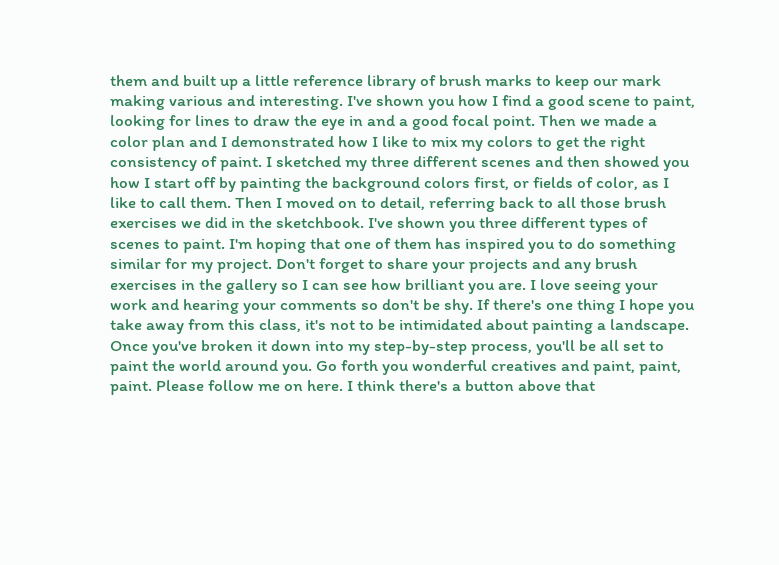them and built up a little reference library of brush marks to keep our mark making various and interesting. I've shown you how I find a good scene to paint, looking for lines to draw the eye in and a good focal point. Then we made a color plan and I demonstrated how I like to mix my colors to get the right consistency of paint. I sketched my three different scenes and then showed you how I start off by painting the background colors first, or fields of color, as I like to call them. Then I moved on to detail, referring back to all those brush exercises we did in the sketchbook. I've shown you three different types of scenes to paint. I'm hoping that one of them has inspired you to do something similar for my project. Don't forget to share your projects and any brush exercises in the gallery so I can see how brilliant you are. I love seeing your work and hearing your comments so don't be shy. If there's one thing I hope you take away from this class, it's not to be intimidated about painting a landscape. Once you've broken it down into my step-by-step process, you'll be all set to paint the world around you. Go forth you wonderful creatives and paint, paint, paint. Please follow me on here. I think there's a button above that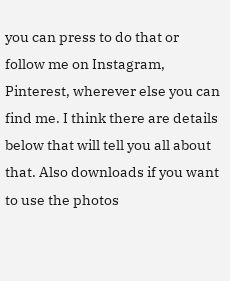you can press to do that or follow me on Instagram, Pinterest, wherever else you can find me. I think there are details below that will tell you all about that. Also downloads if you want to use the photos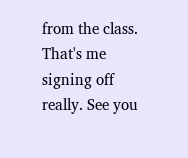from the class. That's me signing off really. See you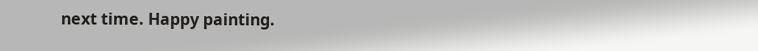next time. Happy painting.